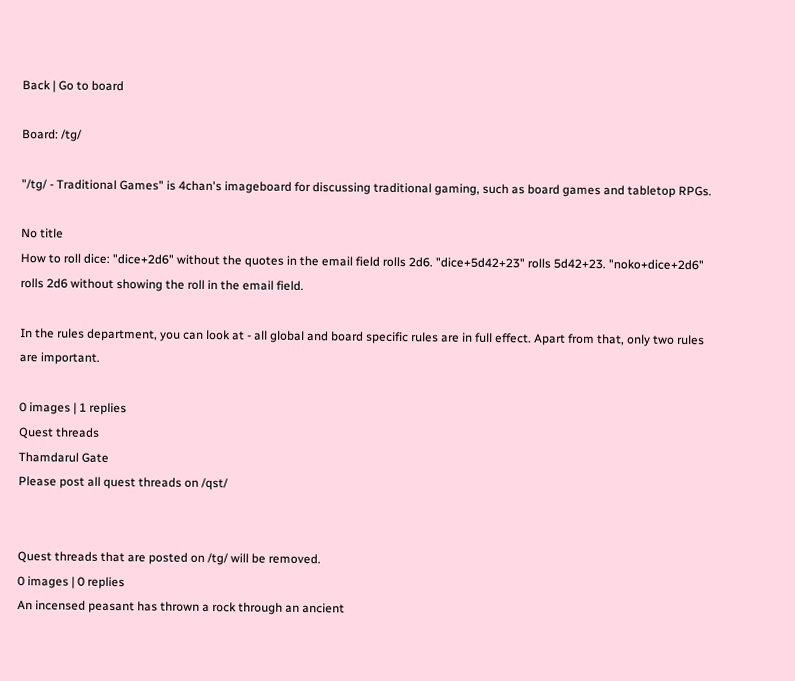Back | Go to board

Board: /tg/

"/tg/ - Traditional Games" is 4chan's imageboard for discussing traditional gaming, such as board games and tabletop RPGs.

No title
How to roll dice: "dice+2d6" without the quotes in the email field rolls 2d6. "dice+5d42+23" rolls 5d42+23. "noko+dice+2d6" rolls 2d6 without showing the roll in the email field.

In the rules department, you can look at - all global and board specific rules are in full effect. Apart from that, only two rules are important.

0 images | 1 replies
Quest threads
Thamdarul Gate
Please post all quest threads on /qst/


Quest threads that are posted on /tg/ will be removed.
0 images | 0 replies
An incensed peasant has thrown a rock through an ancient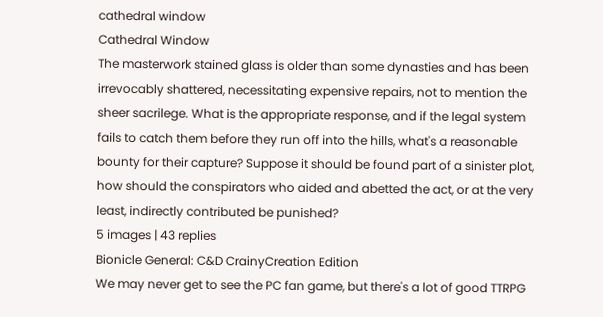cathedral window
Cathedral Window
The masterwork stained glass is older than some dynasties and has been irrevocably shattered, necessitating expensive repairs, not to mention the sheer sacrilege. What is the appropriate response, and if the legal system fails to catch them before they run off into the hills, what's a reasonable bounty for their capture? Suppose it should be found part of a sinister plot, how should the conspirators who aided and abetted the act, or at the very least, indirectly contributed be punished?
5 images | 43 replies
Bionicle General: C&D CrainyCreation Edition
We may never get to see the PC fan game, but there's a lot of good TTRPG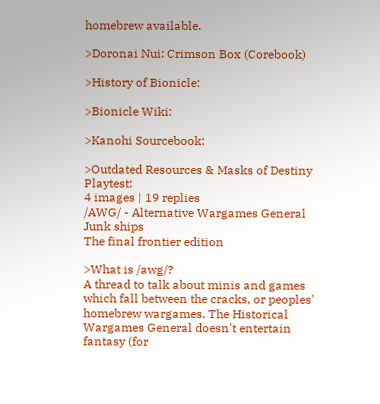homebrew available.

>Doronai Nui: Crimson Box (Corebook)

>History of Bionicle:

>Bionicle Wiki:

>Kanohi Sourcebook:

>Outdated Resources & Masks of Destiny Playtest:
4 images | 19 replies
/AWG/ - Alternative Wargames General
Junk ships
The final frontier edition

>What is /awg/?
A thread to talk about minis and games which fall between the cracks, or peoples' homebrew wargames. The Historical Wargames General doesn't entertain fantasy (for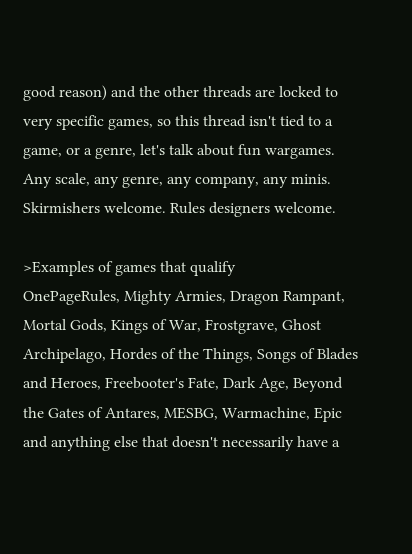good reason) and the other threads are locked to very specific games, so this thread isn't tied to a game, or a genre, let's talk about fun wargames.
Any scale, any genre, any company, any minis. Skirmishers welcome. Rules designers welcome.

>Examples of games that qualify
OnePageRules, Mighty Armies, Dragon Rampant, Mortal Gods, Kings of War, Frostgrave, Ghost Archipelago, Hordes of the Things, Songs of Blades and Heroes, Freebooter's Fate, Dark Age, Beyond the Gates of Antares, MESBG, Warmachine, Epic and anything else that doesn't necessarily have a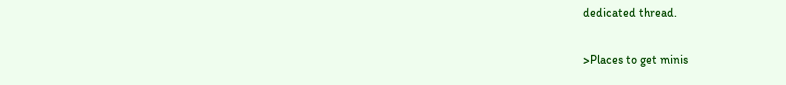dedicated thread.

>Places to get minis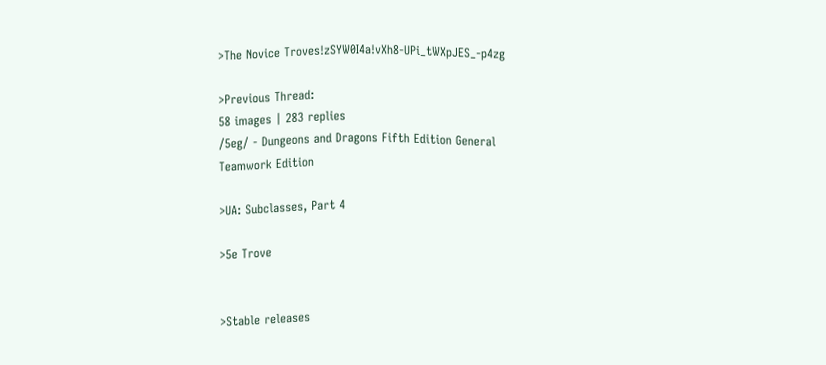>The Novice Troves!zSYW0I4a!vXh8-UPi_tWXpJES_-p4zg

>Previous Thread:
58 images | 283 replies
/5eg/ - Dungeons and Dragons Fifth Edition General
Teamwork Edition

>UA: Subclasses, Part 4

>5e Trove


>Stable releases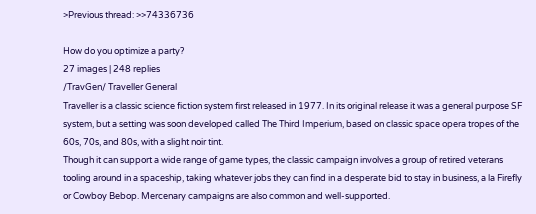>Previous thread: >>74336736

How do you optimize a party?
27 images | 248 replies
/TravGen/ Traveller General
Traveller is a classic science fiction system first released in 1977. In its original release it was a general purpose SF system, but a setting was soon developed called The Third Imperium, based on classic space opera tropes of the 60s, 70s, and 80s, with a slight noir tint.
Though it can support a wide range of game types, the classic campaign involves a group of retired veterans tooling around in a spaceship, taking whatever jobs they can find in a desperate bid to stay in business, a la Firefly or Cowboy Bebop. Mercenary campaigns are also common and well-supported.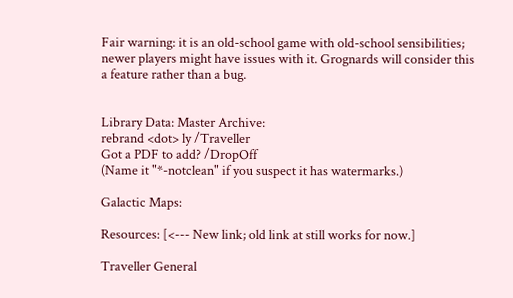Fair warning: it is an old-school game with old-school sensibilities; newer players might have issues with it. Grognards will consider this a feature rather than a bug.


Library Data: Master Archive:
rebrand <dot> ly /Traveller
Got a PDF to add? /DropOff
(Name it "*-notclean" if you suspect it has watermarks.)

Galactic Maps:

Resources: [<--- New link; old link at still works for now.]

Traveller General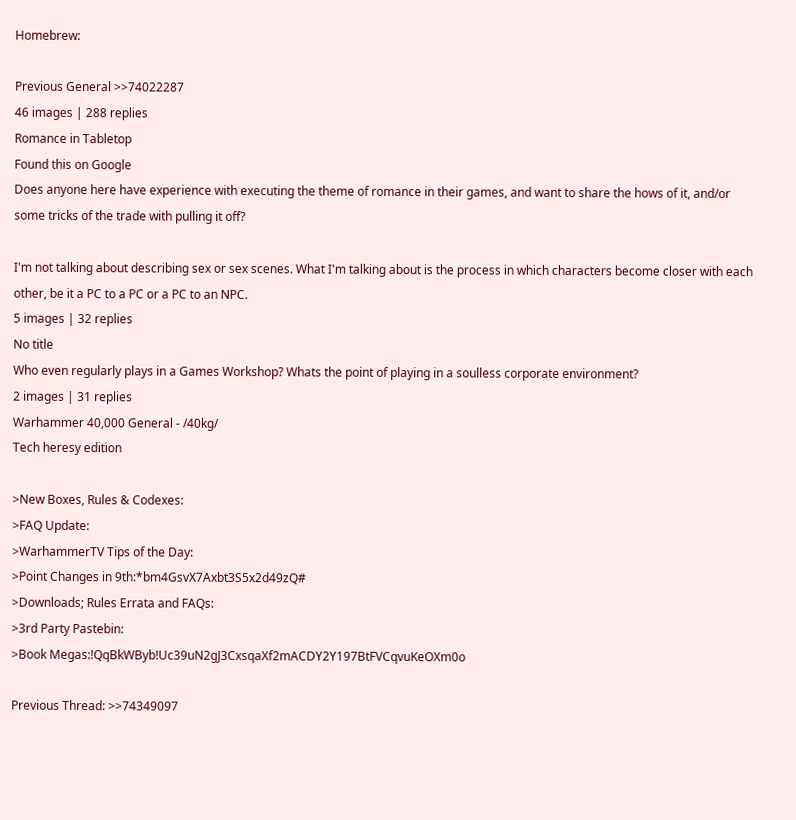Homebrew:

Previous General >>74022287
46 images | 288 replies
Romance in Tabletop
Found this on Google
Does anyone here have experience with executing the theme of romance in their games, and want to share the hows of it, and/or some tricks of the trade with pulling it off?

I'm not talking about describing sex or sex scenes. What I'm talking about is the process in which characters become closer with each other, be it a PC to a PC or a PC to an NPC.
5 images | 32 replies
No title
Who even regularly plays in a Games Workshop? Whats the point of playing in a soulless corporate environment?
2 images | 31 replies
Warhammer 40,000 General - /40kg/
Tech heresy edition

>New Boxes, Rules & Codexes:
>FAQ Update:
>WarhammerTV Tips of the Day:
>Point Changes in 9th:*bm4GsvX7Axbt3S5x2d49zQ#
>Downloads; Rules Errata and FAQs:
>3rd Party Pastebin:
>Book Megas:!QqBkWByb!Uc39uN2gJ3CxsqaXf2mACDY2Y197BtFVCqvuKeOXm0o

Previous Thread: >>74349097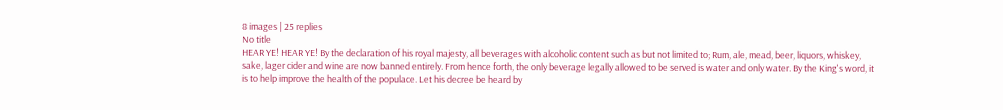8 images | 25 replies
No title
HEAR YE! HEAR YE! By the declaration of his royal majesty, all beverages with alcoholic content such as but not limited to; Rum, ale, mead, beer, liquors, whiskey, sake, lager cider and wine are now banned entirely. From hence forth, the only beverage legally allowed to be served is water and only water. By the King's word, it is to help improve the health of the populace. Let his decree be heard by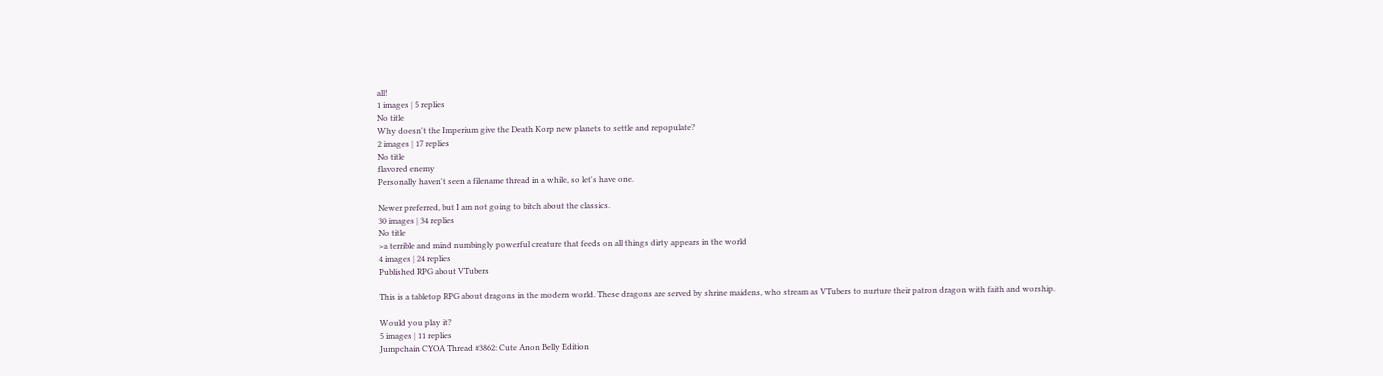all!
1 images | 5 replies
No title
Why doesn't the Imperium give the Death Korp new planets to settle and repopulate?
2 images | 17 replies
No title
flavored enemy
Personally haven't seen a filename thread in a while, so let's have one.

Newer preferred, but I am not going to bitch about the classics.
30 images | 34 replies
No title
>a terrible and mind numbingly powerful creature that feeds on all things dirty appears in the world
4 images | 24 replies
Published RPG about VTubers

This is a tabletop RPG about dragons in the modern world. These dragons are served by shrine maidens, who stream as VTubers to nurture their patron dragon with faith and worship.

Would you play it?
5 images | 11 replies
Jumpchain CYOA Thread #3862: Cute Anon Belly Edition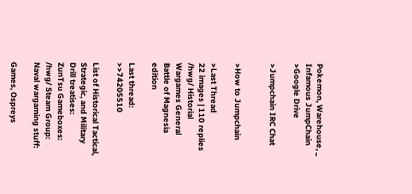Pokemon, Warehouse, _ Infamous JumpChain
>Google Drive

>Jumpchain IRC Chat


>How to Jumpchain

>Last Thread
22 images | 110 replies
/hwg/ Historial Wargames General
Battle of Magnesia edition

Last thread: >>74205510

List of Historical Tactical, Strategic, and Military Drill treatises:
ZunTsu Gameboxes:
/hwg/ Steam Group:
Naval wargaming stuff:

Games, Ospreys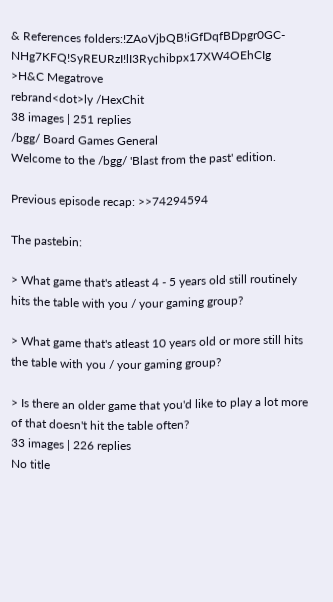& References folders:!ZAoVjbQB!iGfDqfBDpgr0GC-NHg7KFQ!SyREURzI!lI3Rychibpx17XW4OEhCIg
>H&C Megatrove
rebrand<dot>ly /HexChit
38 images | 251 replies
/bgg/ Board Games General
Welcome to the /bgg/ 'Blast from the past' edition.

Previous episode recap: >>74294594

The pastebin:

> What game that's atleast 4 - 5 years old still routinely hits the table with you / your gaming group?

> What game that's atleast 10 years old or more still hits the table with you / your gaming group?

> Is there an older game that you'd like to play a lot more of that doesn't hit the table often?
33 images | 226 replies
No title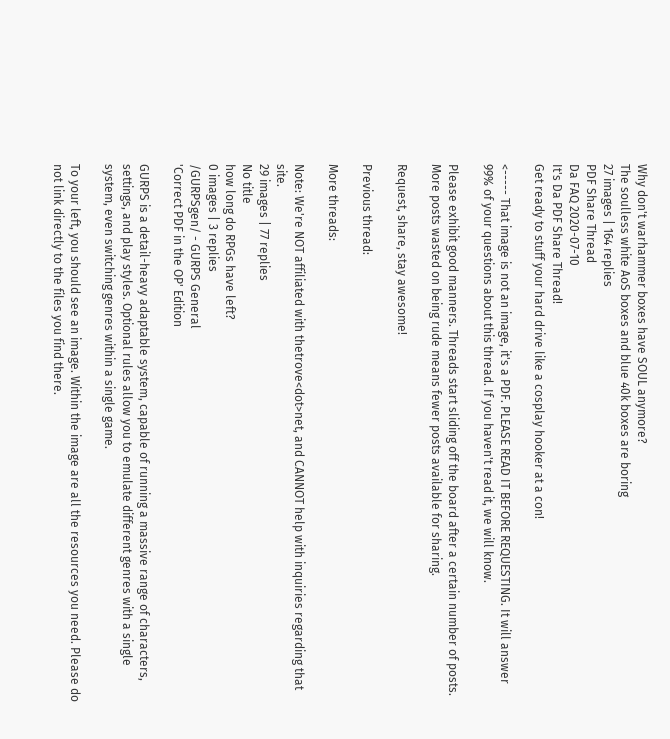Why don't warhammer boxes have SOUL anymore?
The soulless white AoS boxes and blue 40k boxes are boring
27 images | 164 replies
PDF Share Thread
Da FAQ 2020-07-10
It's Da PDF Share Thread!
Get ready to stuff your hard drive like a cosplay hooker at a con!

<----- That image is not an image, it's a PDF. PLEASE READ IT BEFORE REQUESTING. It will answer 99% of your questions about this thread. If you haven't read it, we will know.

Please exhibit good manners. Threads start sliding off the board after a certain number of posts. More posts wasted on being rude means fewer posts available for sharing.

Request, share, stay awesome!

Previous thread:

More threads:

Note: We're NOT affiliated with thetrove<dot>net, and CANNOT help with inquiries regarding that site.
29 images | 77 replies
No title
how long do RPGs have left?
0 images | 3 replies
/GURPSgen/ - GURPS General
'Correct PDF in the OP' Edition

GURPS is a detail-heavy adaptable system, capable of running a massive range of characters, settings, and play styles. Optional rules allow you to emulate different genres with a single system, even switching genres within a single game.

To your left, you should see an image. Within the image are all the resources you need. Please do not link directly to the files you find there.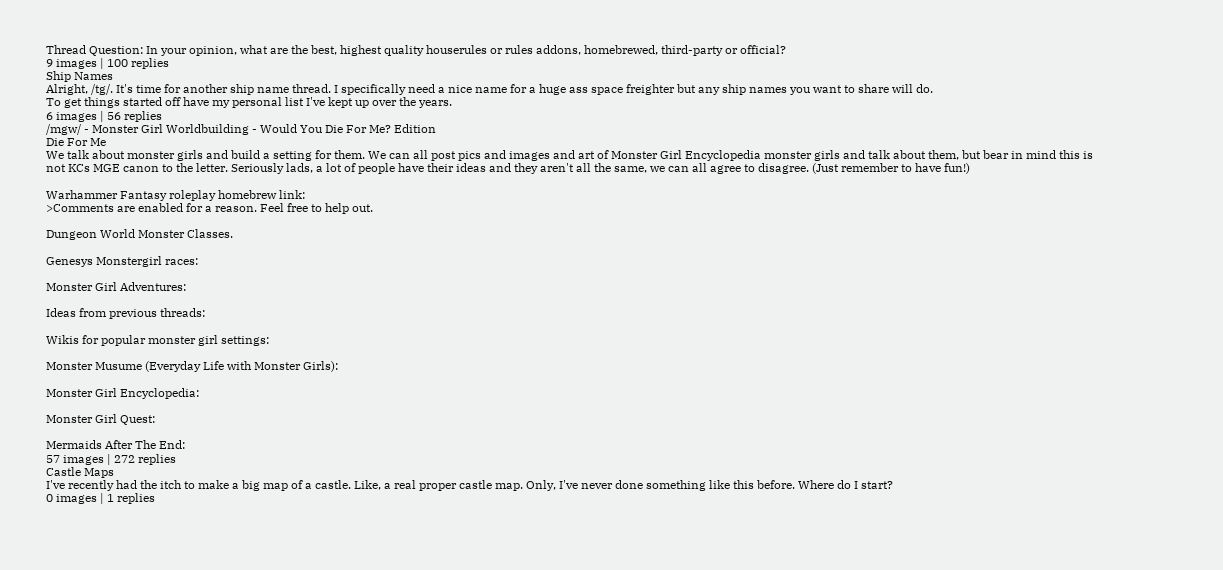Thread Question: In your opinion, what are the best, highest quality houserules or rules addons, homebrewed, third-party or official?
9 images | 100 replies
Ship Names
Alright, /tg/. It's time for another ship name thread. I specifically need a nice name for a huge ass space freighter but any ship names you want to share will do.
To get things started off have my personal list I've kept up over the years.
6 images | 56 replies
/mgw/ - Monster Girl Worldbuilding - Would You Die For Me? Edition
Die For Me
We talk about monster girls and build a setting for them. We can all post pics and images and art of Monster Girl Encyclopedia monster girls and talk about them, but bear in mind this is not KCs MGE canon to the letter. Seriously lads, a lot of people have their ideas and they aren't all the same, we can all agree to disagree. (Just remember to have fun!)

Warhammer Fantasy roleplay homebrew link:
>Comments are enabled for a reason. Feel free to help out.

Dungeon World Monster Classes.

Genesys Monstergirl races:

Monster Girl Adventures:

Ideas from previous threads:

Wikis for popular monster girl settings:

Monster Musume (Everyday Life with Monster Girls):

Monster Girl Encyclopedia:

Monster Girl Quest:

Mermaids After The End:
57 images | 272 replies
Castle Maps
I've recently had the itch to make a big map of a castle. Like, a real proper castle map. Only, I've never done something like this before. Where do I start?
0 images | 1 replies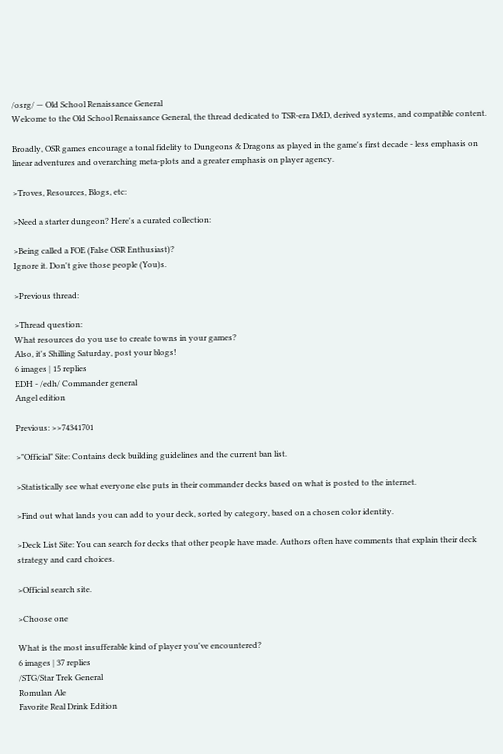/osrg/ — Old School Renaissance General
Welcome to the Old School Renaissance General, the thread dedicated to TSR-era D&D, derived systems, and compatible content.

Broadly, OSR games encourage a tonal fidelity to Dungeons & Dragons as played in the game's first decade - less emphasis on linear adventures and overarching meta-plots and a greater emphasis on player agency.

>Troves, Resources, Blogs, etc:

>Need a starter dungeon? Here's a curated collection:

>Being called a FOE (False OSR Enthusiast)?
Ignore it. Don't give those people (You)s.

>Previous thread:

>Thread question:
What resources do you use to create towns in your games?
Also, it's Shilling Saturday, post your blogs!
6 images | 15 replies
EDH - /edh/ Commander general
Angel edition

Previous: >>74341701

>"Official" Site: Contains deck building guidelines and the current ban list.

>Statistically see what everyone else puts in their commander decks based on what is posted to the internet.

>Find out what lands you can add to your deck, sorted by category, based on a chosen color identity.

>Deck List Site: You can search for decks that other people have made. Authors often have comments that explain their deck strategy and card choices.

>Official search site.

>Choose one

What is the most insufferable kind of player you've encountered?
6 images | 37 replies
/STG/Star Trek General
Romulan Ale
Favorite Real Drink Edition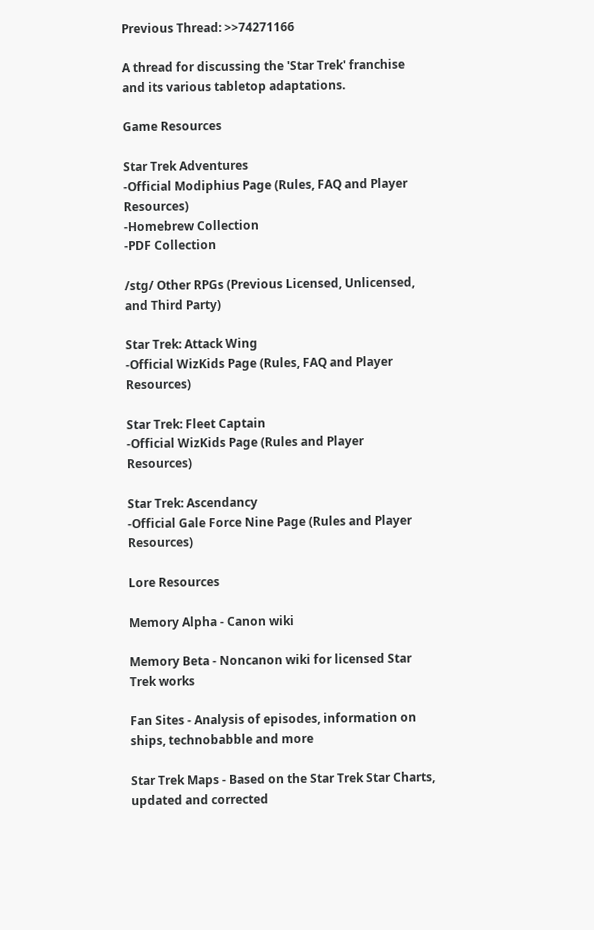Previous Thread: >>74271166

A thread for discussing the 'Star Trek' franchise and its various tabletop adaptations.

Game Resources

Star Trek Adventures
-Official Modiphius Page (Rules, FAQ and Player Resources)
-Homebrew Collection
-PDF Collection

/stg/ Other RPGs (Previous Licensed, Unlicensed, and Third Party)

Star Trek: Attack Wing
-Official WizKids Page (Rules, FAQ and Player Resources)

Star Trek: Fleet Captain
-Official WizKids Page (Rules and Player Resources)

Star Trek: Ascendancy
-Official Gale Force Nine Page (Rules and Player Resources)

Lore Resources

Memory Alpha - Canon wiki

Memory Beta - Noncanon wiki for licensed Star Trek works

Fan Sites - Analysis of episodes, information on ships, technobabble and more

Star Trek Maps - Based on the Star Trek Star Charts, updated and corrected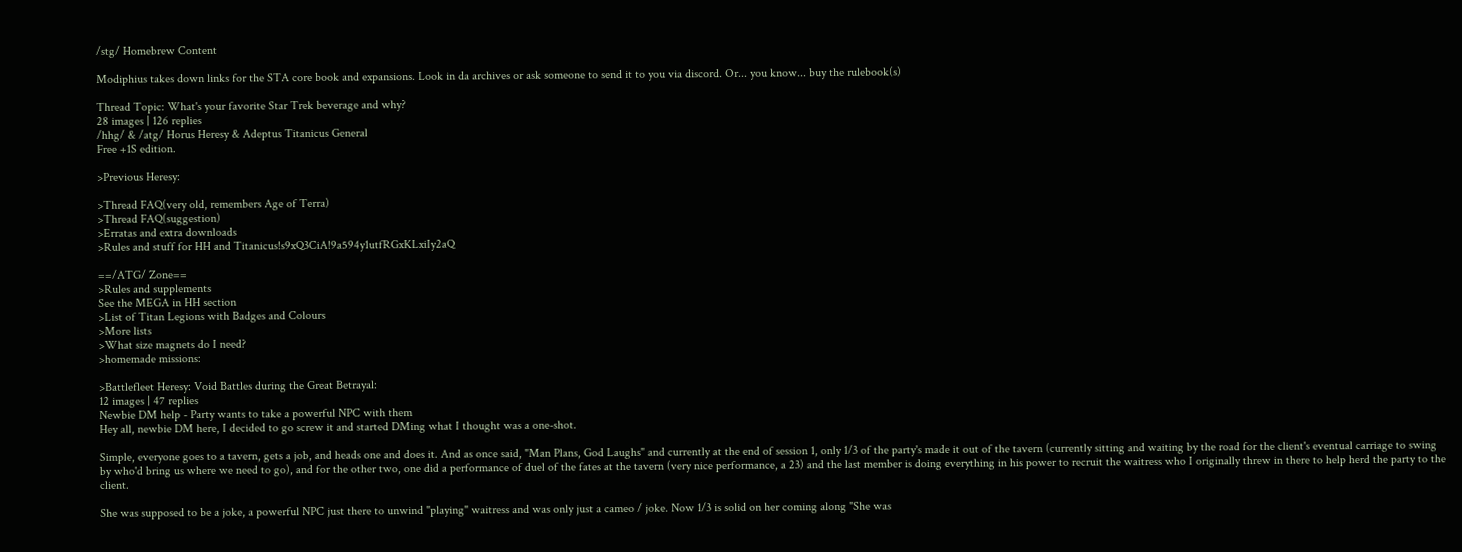/stg/ Homebrew Content

Modiphius takes down links for the STA core book and expansions. Look in da archives or ask someone to send it to you via discord. Or... you know... buy the rulebook(s)

Thread Topic: What's your favorite Star Trek beverage and why?
28 images | 126 replies
/hhg/ & /atg/ Horus Heresy & Adeptus Titanicus General
Free +1S edition.

>Previous Heresy:

>Thread FAQ(very old, remembers Age of Terra)
>Thread FAQ(suggestion)
>Erratas and extra downloads
>Rules and stuff for HH and Titanicus!s9xQ3CiA!9a594y1utfRGxKLxiIy2aQ

==/ATG/ Zone==
>Rules and supplements
See the MEGA in HH section
>List of Titan Legions with Badges and Colours
>More lists
>What size magnets do I need?
>homemade missions:

>Battlefleet Heresy: Void Battles during the Great Betrayal:
12 images | 47 replies
Newbie DM help - Party wants to take a powerful NPC with them
Hey all, newbie DM here, I decided to go screw it and started DMing what I thought was a one-shot.

Simple, everyone goes to a tavern, gets a job, and heads one and does it. And as once said, "Man Plans, God Laughs" and currently at the end of session 1, only 1/3 of the party's made it out of the tavern (currently sitting and waiting by the road for the client's eventual carriage to swing by who'd bring us where we need to go), and for the other two, one did a performance of duel of the fates at the tavern (very nice performance, a 23) and the last member is doing everything in his power to recruit the waitress who I originally threw in there to help herd the party to the client.

She was supposed to be a joke, a powerful NPC just there to unwind "playing" waitress and was only just a cameo / joke. Now 1/3 is solid on her coming along "She was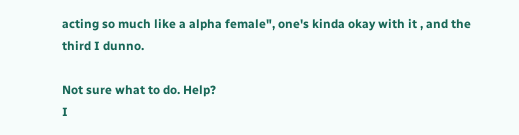acting so much like a alpha female", one's kinda okay with it , and the third I dunno.

Not sure what to do. Help?
I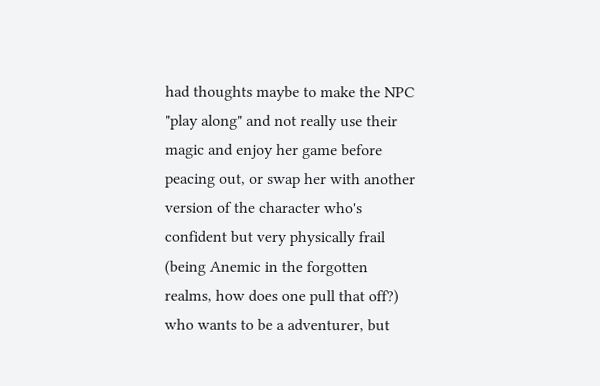had thoughts maybe to make the NPC "play along" and not really use their magic and enjoy her game before peacing out, or swap her with another version of the character who's confident but very physically frail (being Anemic in the forgotten realms, how does one pull that off?) who wants to be a adventurer, but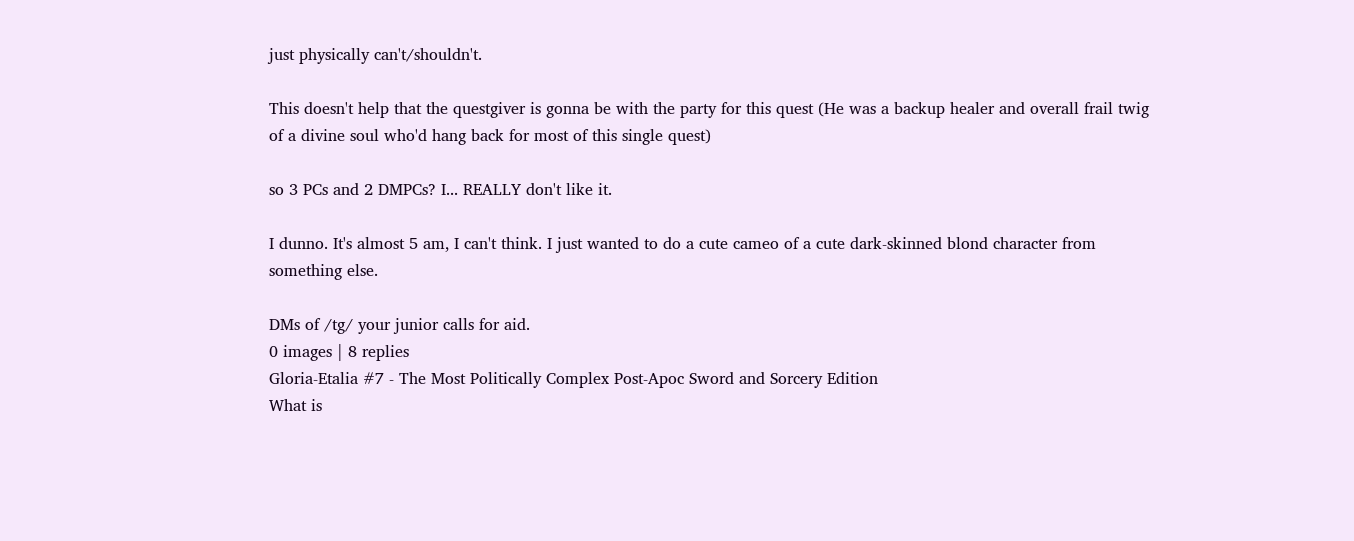just physically can't/shouldn't.

This doesn't help that the questgiver is gonna be with the party for this quest (He was a backup healer and overall frail twig of a divine soul who'd hang back for most of this single quest)

so 3 PCs and 2 DMPCs? I... REALLY don't like it.

I dunno. It's almost 5 am, I can't think. I just wanted to do a cute cameo of a cute dark-skinned blond character from something else.

DMs of /tg/ your junior calls for aid.
0 images | 8 replies
Gloria-Etalia #7 - The Most Politically Complex Post-Apoc Sword and Sorcery Edition
What is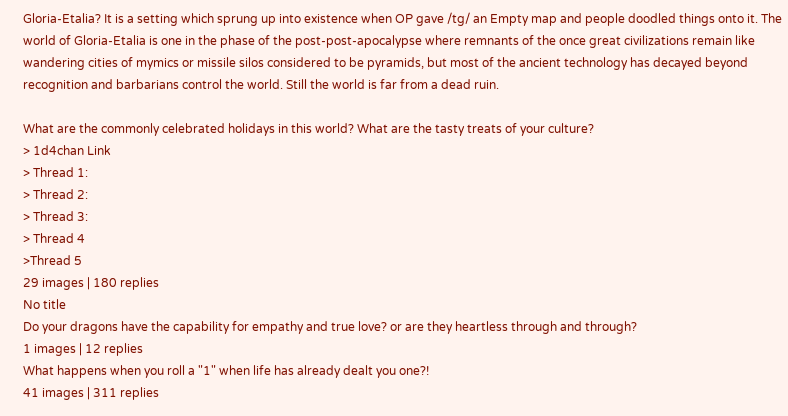Gloria-Etalia? It is a setting which sprung up into existence when OP gave /tg/ an Empty map and people doodled things onto it. The world of Gloria-Etalia is one in the phase of the post-post-apocalypse where remnants of the once great civilizations remain like wandering cities of mymics or missile silos considered to be pyramids, but most of the ancient technology has decayed beyond recognition and barbarians control the world. Still the world is far from a dead ruin.

What are the commonly celebrated holidays in this world? What are the tasty treats of your culture?
> 1d4chan Link
> Thread 1:
> Thread 2:
> Thread 3:
> Thread 4
>Thread 5
29 images | 180 replies
No title
Do your dragons have the capability for empathy and true love? or are they heartless through and through?
1 images | 12 replies
What happens when you roll a "1" when life has already dealt you one?!
41 images | 311 replies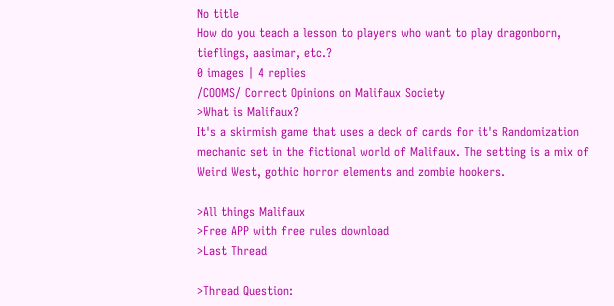No title
How do you teach a lesson to players who want to play dragonborn, tieflings, aasimar, etc.?
0 images | 4 replies
/COOMS/ Correct Opinions on Malifaux Society
>What is Malifaux?
It's a skirmish game that uses a deck of cards for it's Randomization mechanic set in the fictional world of Malifaux. The setting is a mix of Weird West, gothic horror elements and zombie hookers.

>All things Malifaux
>Free APP with free rules download
>Last Thread

>Thread Question: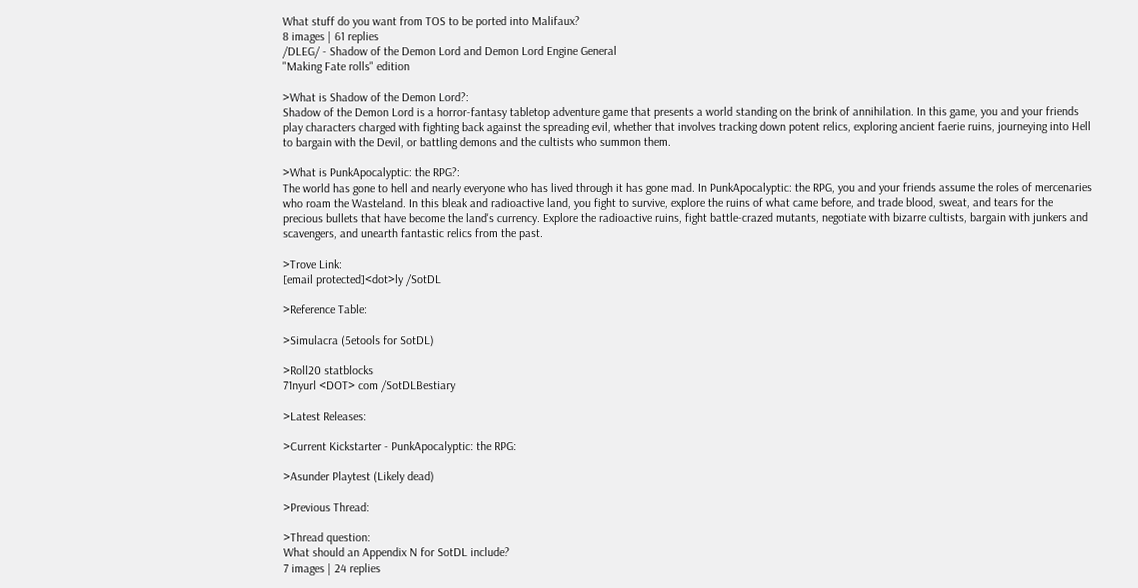What stuff do you want from TOS to be ported into Malifaux?
8 images | 61 replies
/DLEG/ - Shadow of the Demon Lord and Demon Lord Engine General
"Making Fate rolls" edition

>What is Shadow of the Demon Lord?:
Shadow of the Demon Lord is a horror-fantasy tabletop adventure game that presents a world standing on the brink of annihilation. In this game, you and your friends play characters charged with fighting back against the spreading evil, whether that involves tracking down potent relics, exploring ancient faerie ruins, journeying into Hell to bargain with the Devil, or battling demons and the cultists who summon them.

>What is PunkApocalyptic: the RPG?:
The world has gone to hell and nearly everyone who has lived through it has gone mad. In PunkApocalyptic: the RPG, you and your friends assume the roles of mercenaries who roam the Wasteland. In this bleak and radioactive land, you fight to survive, explore the ruins of what came before, and trade blood, sweat, and tears for the precious bullets that have become the land's currency. Explore the radioactive ruins, fight battle-crazed mutants, negotiate with bizarre cultists, bargain with junkers and scavengers, and unearth fantastic relics from the past.

>Trove Link:
[email protected]<dot>ly /SotDL

>Reference Table:

>Simulacra (5etools for SotDL)

>Roll20 statblocks
71nyurl <DOT> com /SotDLBestiary

>Latest Releases:

>Current Kickstarter - PunkApocalyptic: the RPG:

>Asunder Playtest (Likely dead)

>Previous Thread:

>Thread question:
What should an Appendix N for SotDL include?
7 images | 24 replies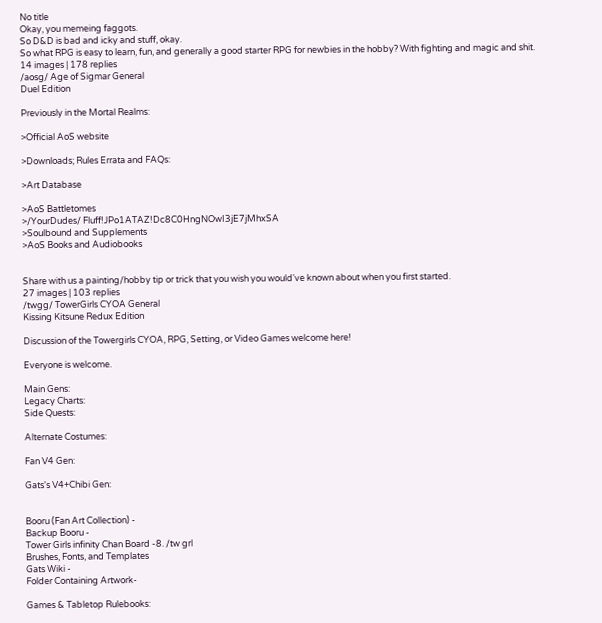No title
Okay, you memeing faggots.
So D&D is bad and icky and stuff, okay.
So what RPG is easy to learn, fun, and generally a good starter RPG for newbies in the hobby? With fighting and magic and shit.
14 images | 178 replies
/aosg/ Age of Sigmar General
Duel Edition

Previously in the Mortal Realms:

>Official AoS website

>Downloads; Rules Errata and FAQs:

>Art Database

>AoS Battletomes
>/YourDudes/ Fluff!JPo1ATAZ!Dc8C0HngNOwI3jE7jMhxSA
>Soulbound and Supplements
>AoS Books and Audiobooks


Share with us a painting/hobby tip or trick that you wish you would've known about when you first started.
27 images | 103 replies
/twgg/ TowerGirls CYOA General
Kissing Kitsune Redux Edition

Discussion of the Towergirls CYOA, RPG, Setting, or Video Games welcome here!

Everyone is welcome.

Main Gens:
Legacy Charts:
Side Quests:

Alternate Costumes:

Fan V4 Gen:

Gats's V4+Chibi Gen:


Booru (Fan Art Collection) -
Backup Booru -
Tower Girls infinity Chan Board -8. /tw grl
Brushes, Fonts, and Templates
Gats Wiki -
Folder Containing Artwork-

Games & Tabletop Rulebooks: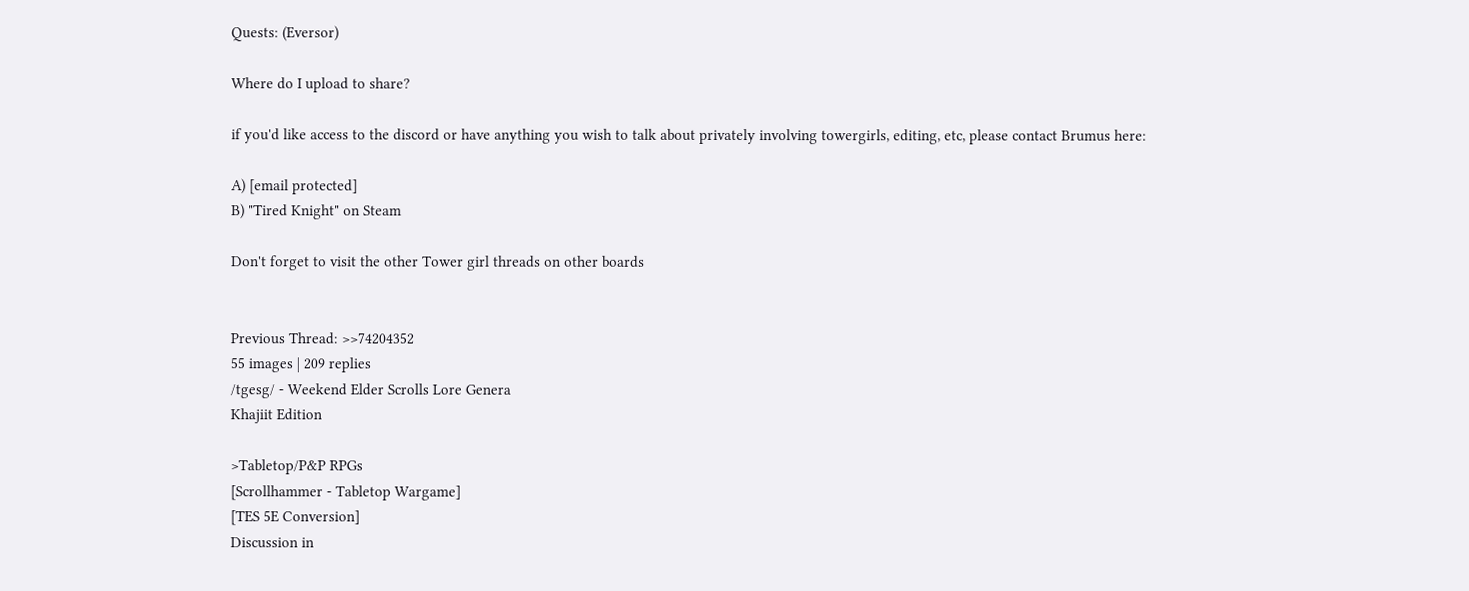Quests: (Eversor)

Where do I upload to share?

if you'd like access to the discord or have anything you wish to talk about privately involving towergirls, editing, etc, please contact Brumus here:

A) [email protected]
B) "Tired Knight" on Steam

Don't forget to visit the other Tower girl threads on other boards


Previous Thread: >>74204352
55 images | 209 replies
/tgesg/ - Weekend Elder Scrolls Lore Genera
Khajiit Edition

>Tabletop/P&P RPGs
[Scrollhammer - Tabletop Wargame]
[TES 5E Conversion]
Discussion in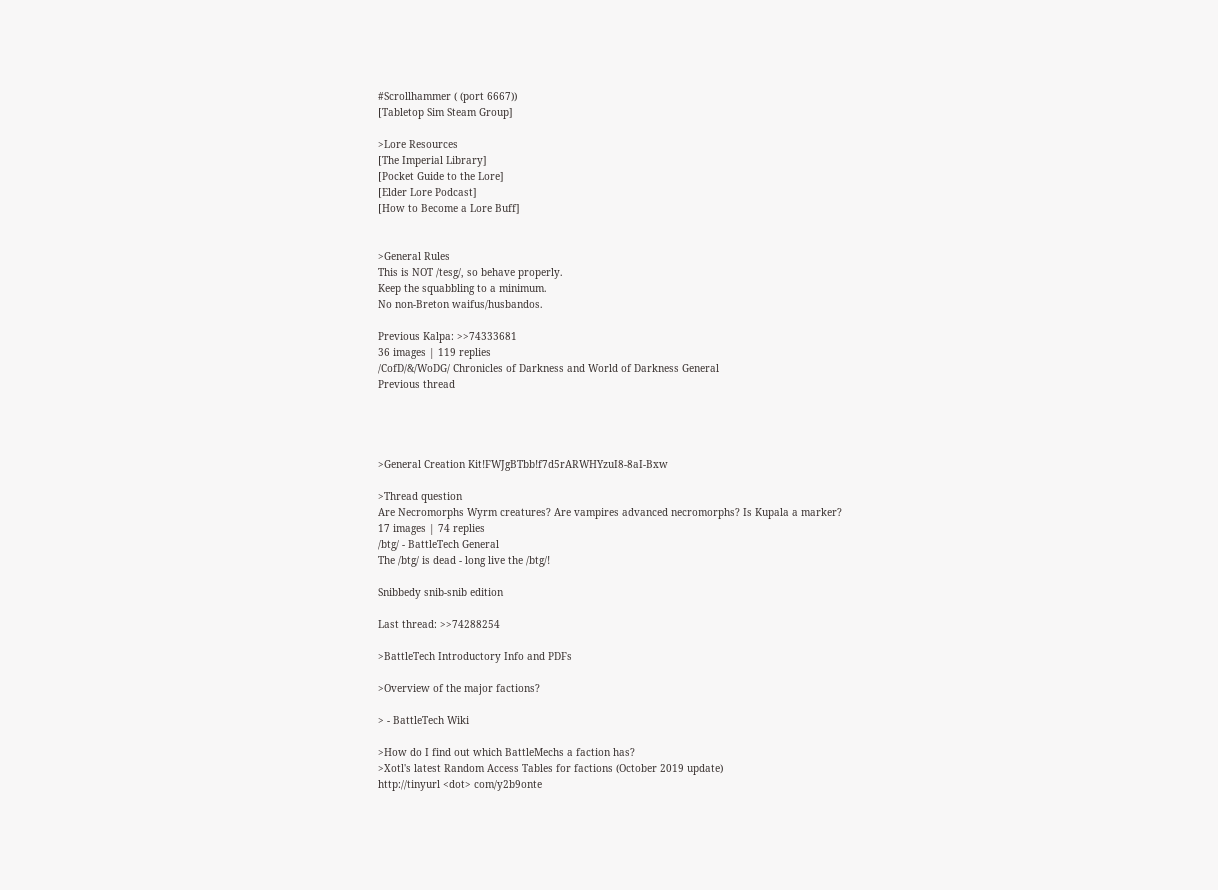#Scrollhammer ( (port 6667))
[Tabletop Sim Steam Group]

>Lore Resources
[The Imperial Library]
[Pocket Guide to the Lore]
[Elder Lore Podcast]
[How to Become a Lore Buff]


>General Rules
This is NOT /tesg/, so behave properly.
Keep the squabbling to a minimum.
No non-Breton waifus/husbandos.

Previous Kalpa: >>74333681
36 images | 119 replies
/CofD/&/WoDG/ Chronicles of Darkness and World of Darkness General
Previous thread




>General Creation Kit!FWJgBTbb!f7d5rARWHYzuI8-8aI-Bxw

>Thread question
Are Necromorphs Wyrm creatures? Are vampires advanced necromorphs? Is Kupala a marker?
17 images | 74 replies
/btg/ - BattleTech General
The /btg/ is dead - long live the /btg/!

Snibbedy snib-snib edition

Last thread: >>74288254

>BattleTech Introductory Info and PDFs

>Overview of the major factions?

> - BattleTech Wiki

>How do I find out which BattleMechs a faction has?
>Xotl's latest Random Access Tables for factions (October 2019 update)
http://tinyurl <dot> com/y2b9onte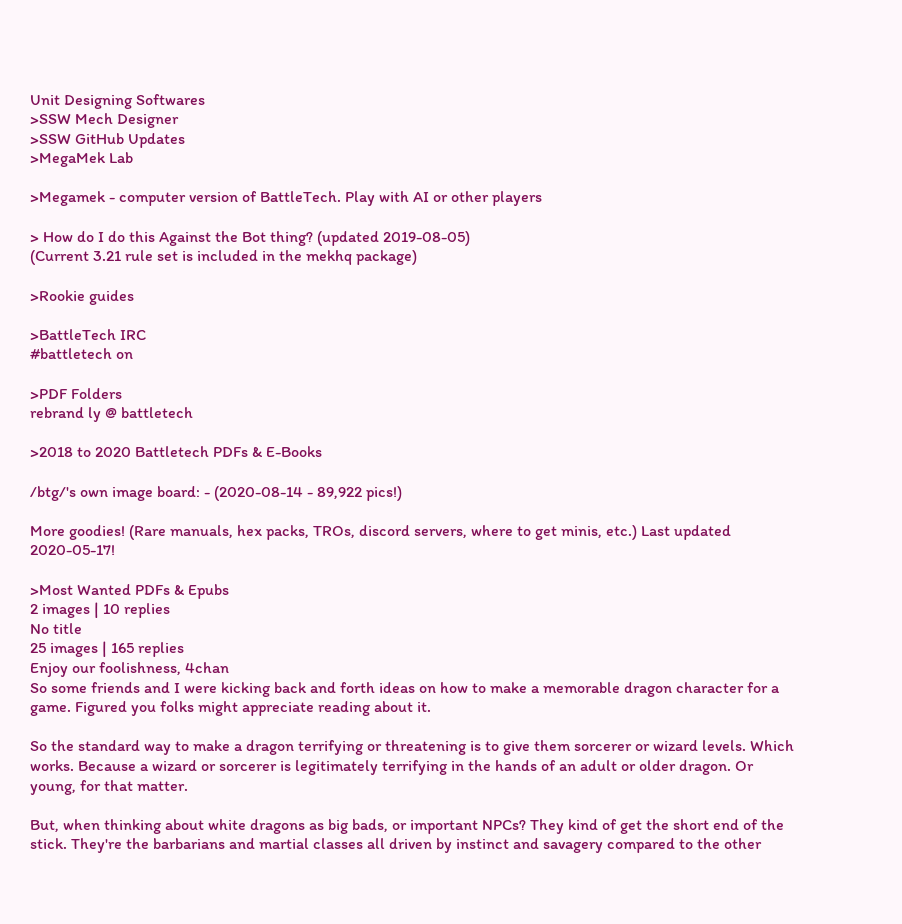Unit Designing Softwares
>SSW Mech Designer
>SSW GitHub Updates
>MegaMek Lab

>Megamek - computer version of BattleTech. Play with AI or other players

> How do I do this Against the Bot thing? (updated 2019-08-05)
(Current 3.21 rule set is included in the mekhq package)

>Rookie guides

>BattleTech IRC
#battletech on

>PDF Folders
rebrand ly @ battletech

>2018 to 2020 Battletech PDFs & E-Books

/btg/'s own image board: - (2020-08-14 - 89,922 pics!)

More goodies! (Rare manuals, hex packs, TROs, discord servers, where to get minis, etc.) Last updated 2020-05-17!

>Most Wanted PDFs & Epubs
2 images | 10 replies
No title
25 images | 165 replies
Enjoy our foolishness, 4chan
So some friends and I were kicking back and forth ideas on how to make a memorable dragon character for a game. Figured you folks might appreciate reading about it.

So the standard way to make a dragon terrifying or threatening is to give them sorcerer or wizard levels. Which works. Because a wizard or sorcerer is legitimately terrifying in the hands of an adult or older dragon. Or young, for that matter.

But, when thinking about white dragons as big bads, or important NPCs? They kind of get the short end of the stick. They're the barbarians and martial classes all driven by instinct and savagery compared to the other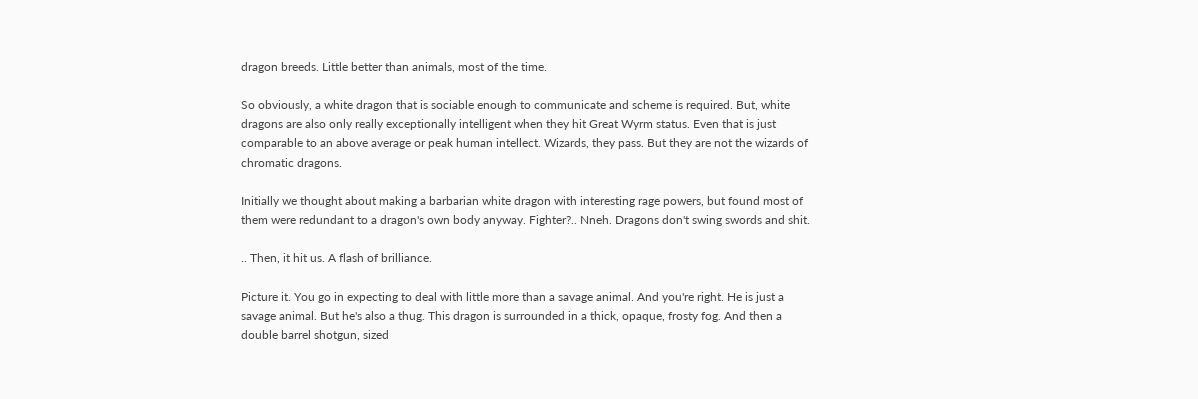dragon breeds. Little better than animals, most of the time.

So obviously, a white dragon that is sociable enough to communicate and scheme is required. But, white dragons are also only really exceptionally intelligent when they hit Great Wyrm status. Even that is just comparable to an above average or peak human intellect. Wizards, they pass. But they are not the wizards of chromatic dragons.

Initially we thought about making a barbarian white dragon with interesting rage powers, but found most of them were redundant to a dragon's own body anyway. Fighter?.. Nneh. Dragons don't swing swords and shit.

.. Then, it hit us. A flash of brilliance.

Picture it. You go in expecting to deal with little more than a savage animal. And you're right. He is just a savage animal. But he's also a thug. This dragon is surrounded in a thick, opaque, frosty fog. And then a double barrel shotgun, sized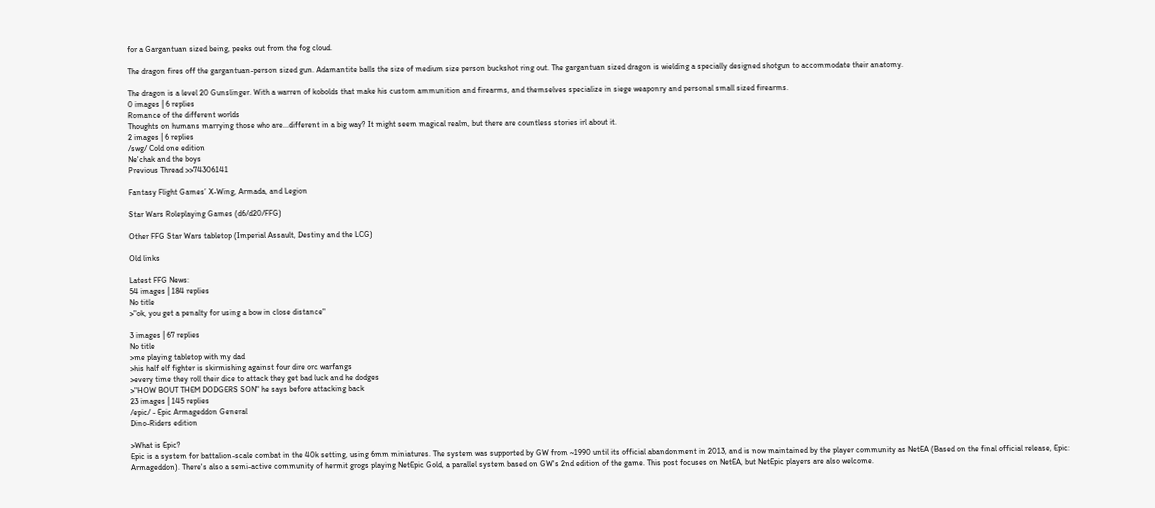for a Gargantuan sized being, peeks out from the fog cloud.

The dragon fires off the gargantuan-person sized gun. Adamantite balls the size of medium size person buckshot ring out. The gargantuan sized dragon is wielding a specially designed shotgun to accommodate their anatomy.

The dragon is a level 20 Gunslinger. With a warren of kobolds that make his custom ammunition and firearms, and themselves specialize in siege weaponry and personal small sized firearms.
0 images | 6 replies
Romance of the different worlds
Thoughts on humans marrying those who are...different in a big way? It might seem magical realm, but there are countless stories irl about it.
2 images | 6 replies
/swg/ Cold one edition
Ne'chak and the boys
Previous Thread >>74306141

Fantasy Flight Games’ X-Wing, Armada, and Legion

Star Wars Roleplaying Games (d6/d20/FFG)

Other FFG Star Wars tabletop (Imperial Assault, Destiny and the LCG)

Old links

Latest FFG News:
54 images | 184 replies
No title
>"ok, you get a penalty for using a bow in close distance"

3 images | 67 replies
No title
>me playing tabletop with my dad
>his half elf fighter is skirmishing against four dire orc warfangs
>every time they roll their dice to attack they get bad luck and he dodges
>"HOW BOUT THEM DODGERS SON" he says before attacking back
23 images | 145 replies
/epic/ - Epic Armageddon General
Dino-Riders edition

>What is Epic?
Epic is a system for battalion-scale combat in the 40k setting, using 6mm miniatures. The system was supported by GW from ~1990 until its official abandonment in 2013, and is now maintained by the player community as NetEA (Based on the final official release, Epic: Armageddon). There's also a semi-active community of hermit grogs playing NetEpic Gold, a parallel system based on GW's 2nd edition of the game. This post focuses on NetEA, but NetEpic players are also welcome.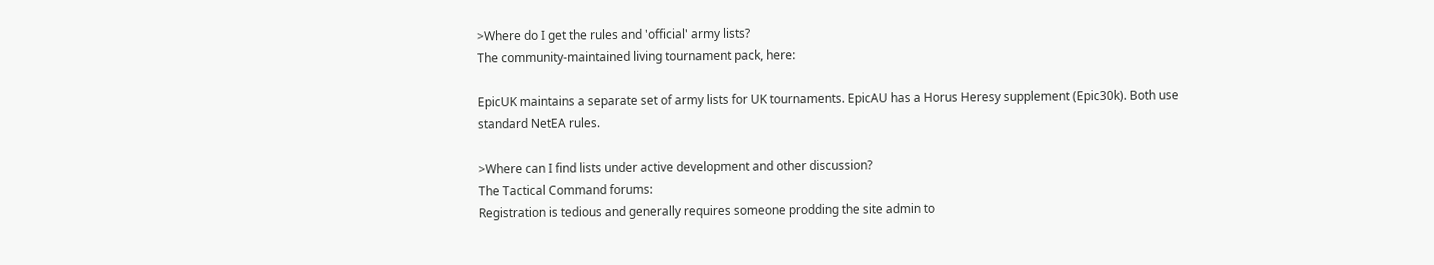>Where do I get the rules and 'official' army lists?
The community-maintained living tournament pack, here:

EpicUK maintains a separate set of army lists for UK tournaments. EpicAU has a Horus Heresy supplement (Epic30k). Both use standard NetEA rules.

>Where can I find lists under active development and other discussion?
The Tactical Command forums:
Registration is tedious and generally requires someone prodding the site admin to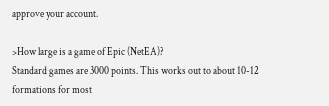approve your account.

>How large is a game of Epic (NetEA)?
Standard games are 3000 points. This works out to about 10-12 formations for most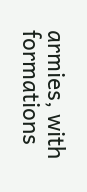armies, with formations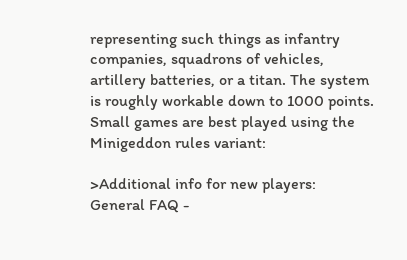representing such things as infantry companies, squadrons of vehicles, artillery batteries, or a titan. The system is roughly workable down to 1000 points. Small games are best played using the Minigeddon rules variant:

>Additional info for new players:
General FAQ -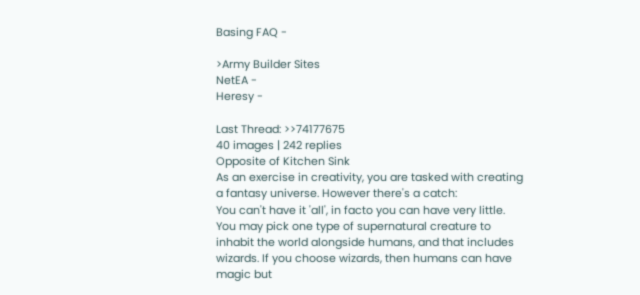Basing FAQ -

>Army Builder Sites
NetEA -
Heresy -

Last Thread: >>74177675
40 images | 242 replies
Opposite of Kitchen Sink
As an exercise in creativity, you are tasked with creating a fantasy universe. However there's a catch:
You can't have it 'all', in facto you can have very little. You may pick one type of supernatural creature to inhabit the world alongside humans, and that includes wizards. If you choose wizards, then humans can have magic but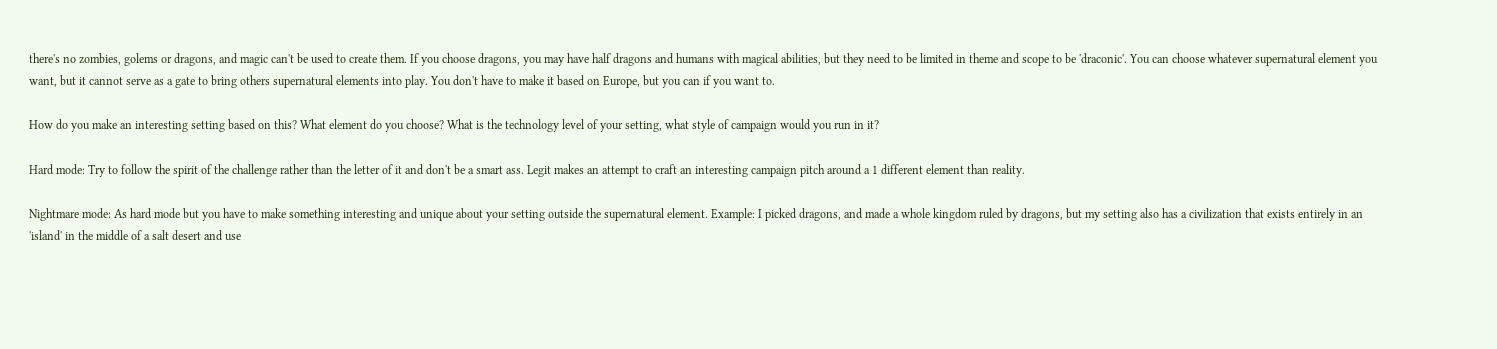there's no zombies, golems or dragons, and magic can't be used to create them. If you choose dragons, you may have half dragons and humans with magical abilities, but they need to be limited in theme and scope to be 'draconic'. You can choose whatever supernatural element you want, but it cannot serve as a gate to bring others supernatural elements into play. You don't have to make it based on Europe, but you can if you want to.

How do you make an interesting setting based on this? What element do you choose? What is the technology level of your setting, what style of campaign would you run in it?

Hard mode: Try to follow the spirit of the challenge rather than the letter of it and don't be a smart ass. Legit makes an attempt to craft an interesting campaign pitch around a 1 different element than reality.

Nightmare mode: As hard mode but you have to make something interesting and unique about your setting outside the supernatural element. Example: I picked dragons, and made a whole kingdom ruled by dragons, but my setting also has a civilization that exists entirely in an 'island' in the middle of a salt desert and use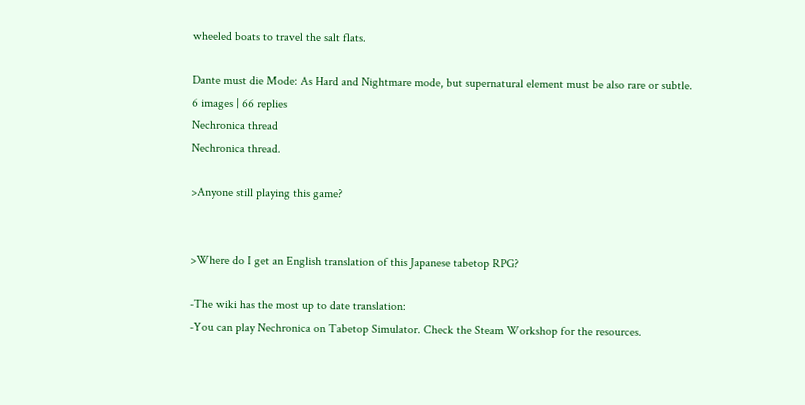wheeled boats to travel the salt flats.

Dante must die Mode: As Hard and Nightmare mode, but supernatural element must be also rare or subtle.
6 images | 66 replies
Nechronica thread
Nechronica thread.

>Anyone still playing this game?


>Where do I get an English translation of this Japanese tabetop RPG?

-The wiki has the most up to date translation:
-You can play Nechronica on Tabetop Simulator. Check the Steam Workshop for the resources.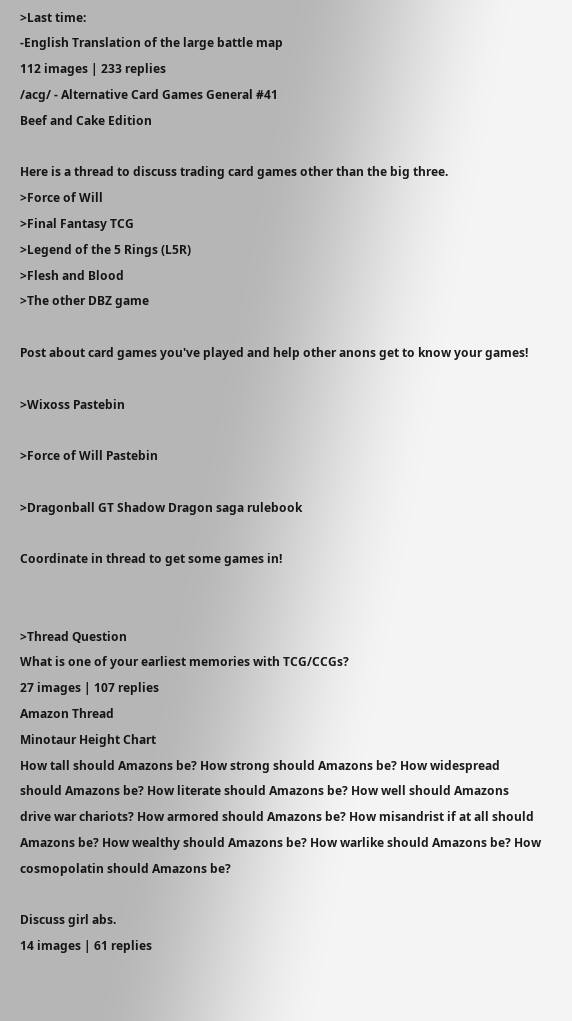>Last time:
-English Translation of the large battle map
112 images | 233 replies
/acg/ - Alternative Card Games General #41
Beef and Cake Edition

Here is a thread to discuss trading card games other than the big three.
>Force of Will
>Final Fantasy TCG
>Legend of the 5 Rings (L5R)
>Flesh and Blood
>The other DBZ game

Post about card games you've played and help other anons get to know your games!

>Wixoss Pastebin

>Force of Will Pastebin

>Dragonball GT Shadow Dragon saga rulebook

Coordinate in thread to get some games in!


>Thread Question
What is one of your earliest memories with TCG/CCGs?
27 images | 107 replies
Amazon Thread
Minotaur Height Chart
How tall should Amazons be? How strong should Amazons be? How widespread should Amazons be? How literate should Amazons be? How well should Amazons drive war chariots? How armored should Amazons be? How misandrist if at all should Amazons be? How wealthy should Amazons be? How warlike should Amazons be? How cosmopolatin should Amazons be?

Discuss girl abs.
14 images | 61 replies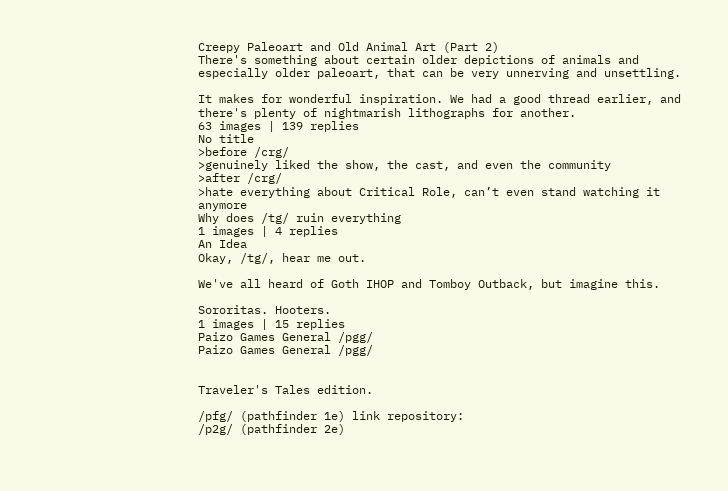Creepy Paleoart and Old Animal Art (Part 2)
There's something about certain older depictions of animals and especially older paleoart, that can be very unnerving and unsettling.

It makes for wonderful inspiration. We had a good thread earlier, and there's plenty of nightmarish lithographs for another.
63 images | 139 replies
No title
>before /crg/
>genuinely liked the show, the cast, and even the community
>after /crg/
>hate everything about Critical Role, can’t even stand watching it anymore
Why does /tg/ ruin everything
1 images | 4 replies
An Idea
Okay, /tg/, hear me out.

We've all heard of Goth IHOP and Tomboy Outback, but imagine this.

Sororitas. Hooters.
1 images | 15 replies
Paizo Games General /pgg/
Paizo Games General /pgg/


Traveler's Tales edition.

/pfg/ (pathfinder 1e) link repository:
/p2g/ (pathfinder 2e)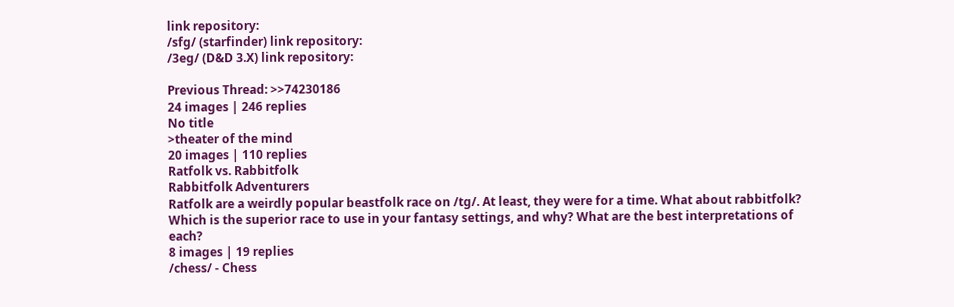link repository:
/sfg/ (starfinder) link repository:
/3eg/ (D&D 3.X) link repository:

Previous Thread: >>74230186
24 images | 246 replies
No title
>theater of the mind
20 images | 110 replies
Ratfolk vs. Rabbitfolk
Rabbitfolk Adventurers
Ratfolk are a weirdly popular beastfolk race on /tg/. At least, they were for a time. What about rabbitfolk? Which is the superior race to use in your fantasy settings, and why? What are the best interpretations of each?
8 images | 19 replies
/chess/ - Chess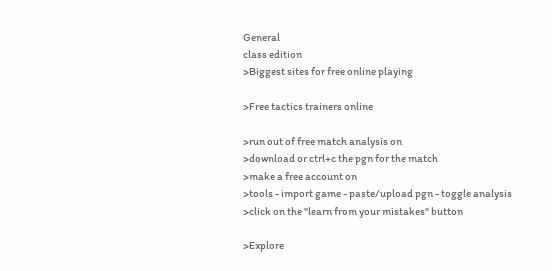General
class edition
>Biggest sites for free online playing

>Free tactics trainers online

>run out of free match analysis on
>download or ctrl+c the pgn for the match
>make a free account on
>tools - import game - paste/upload pgn - toggle analysis
>click on the "learn from your mistakes" button

>Explore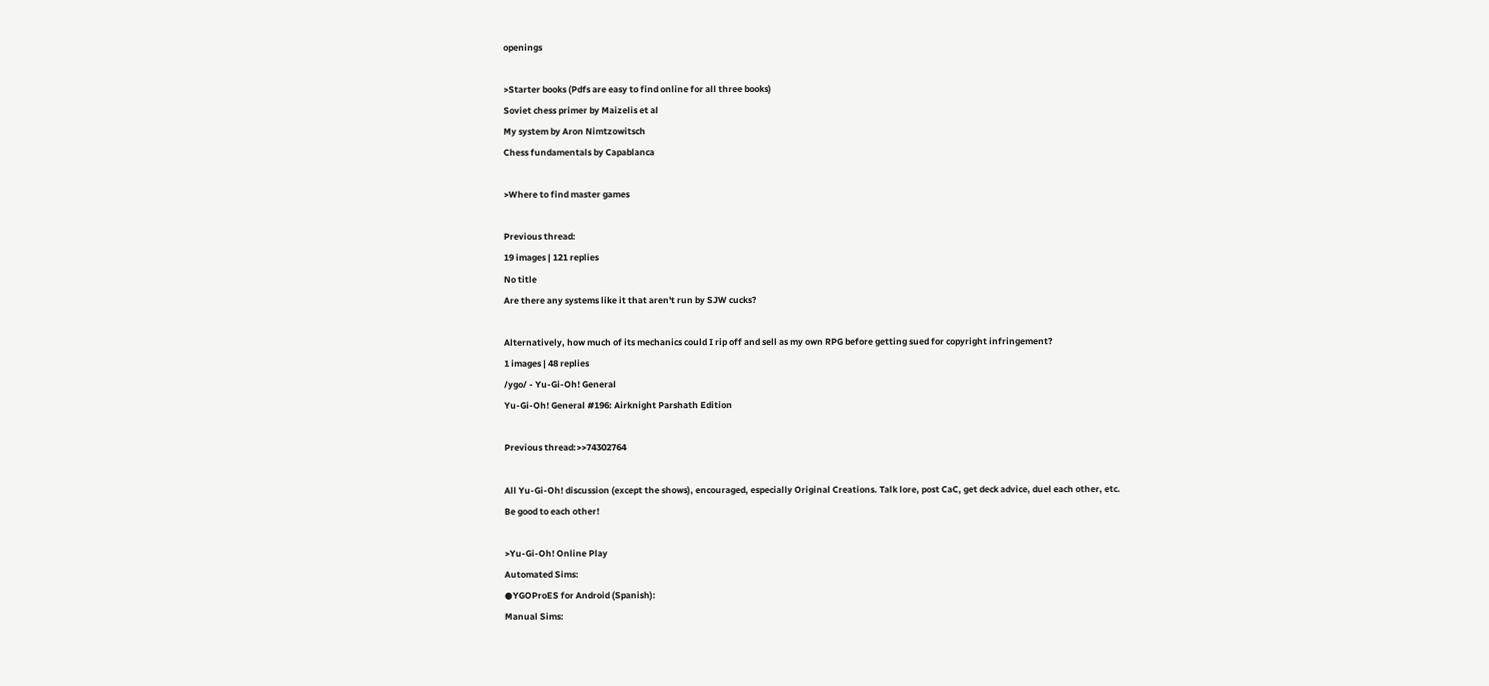openings

>Starter books (Pdfs are easy to find online for all three books)
Soviet chess primer by Maizelis et al
My system by Aron Nimtzowitsch
Chess fundamentals by Capablanca

>Where to find master games

Previous thread:
19 images | 121 replies
No title
Are there any systems like it that aren't run by SJW cucks?

Alternatively, how much of its mechanics could I rip off and sell as my own RPG before getting sued for copyright infringement?
1 images | 48 replies
/ygo/ - Yu-Gi-Oh! General
Yu-Gi-Oh! General #196: Airknight Parshath Edition

Previous thread:>>74302764

All Yu-Gi-Oh! discussion (except the shows), encouraged, especially Original Creations. Talk lore, post CaC, get deck advice, duel each other, etc.
Be good to each other!

>Yu-Gi-Oh! Online Play
Automated Sims:
●YGOProES for Android (Spanish):
Manual Sims: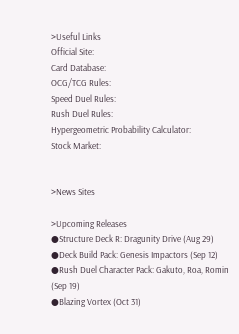>Useful Links
Official Site:
Card Database:
OCG/TCG Rules:
Speed Duel Rules:
Rush Duel Rules:
Hypergeometric Probability Calculator:
Stock Market:


>News Sites

>Upcoming Releases
●Structure Deck R: Dragunity Drive (Aug 29)
●Deck Build Pack: Genesis Impactors (Sep 12)
●Rush Duel Character Pack: Gakuto, Roa, Romin (Sep 19)
●Blazing Vortex (Oct 31)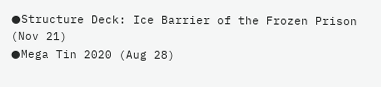●Structure Deck: Ice Barrier of the Frozen Prison (Nov 21)
●Mega Tin 2020 (Aug 28)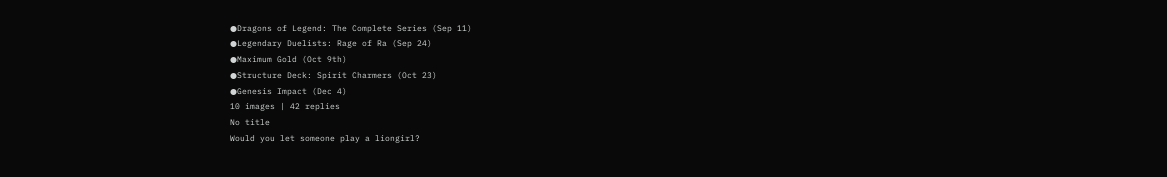●Dragons of Legend: The Complete Series (Sep 11)
●Legendary Duelists: Rage of Ra (Sep 24)
●Maximum Gold (Oct 9th)
●Structure Deck: Spirit Charmers (Oct 23)
●Genesis Impact (Dec 4)
10 images | 42 replies
No title
Would you let someone play a liongirl?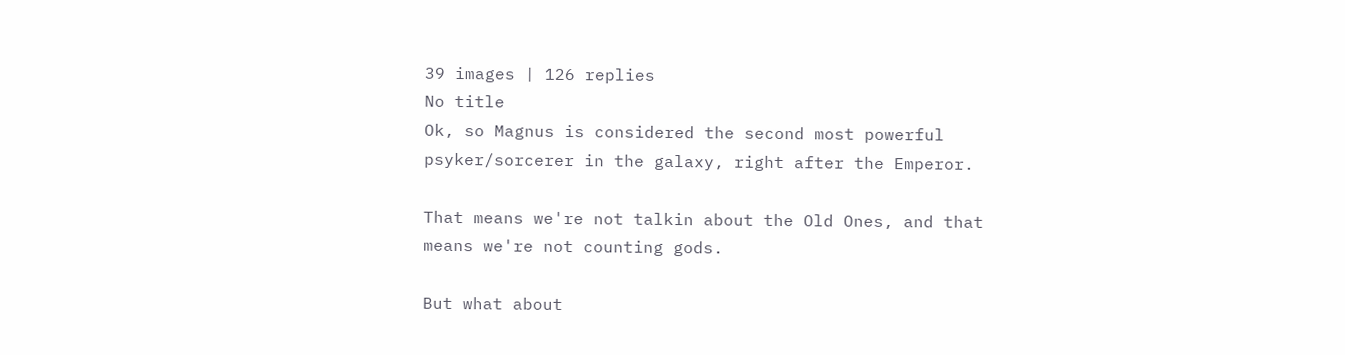39 images | 126 replies
No title
Ok, so Magnus is considered the second most powerful psyker/sorcerer in the galaxy, right after the Emperor.

That means we're not talkin about the Old Ones, and that means we're not counting gods.

But what about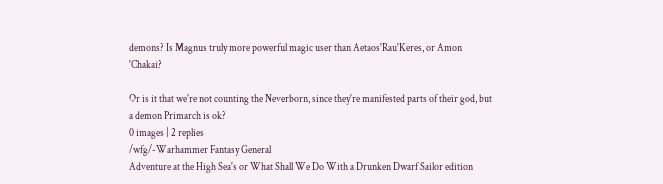demons? Is Magnus truly more powerful magic user than Aetaos'Rau'Keres, or Amon 'Chakai?

Or is it that we're not counting the Neverborn, since they're manifested parts of their god, but a demon Primarch is ok?
0 images | 2 replies
/wfg/-Warhammer Fantasy General
Adventure at the High Sea's or What Shall We Do With a Drunken Dwarf Sailor edition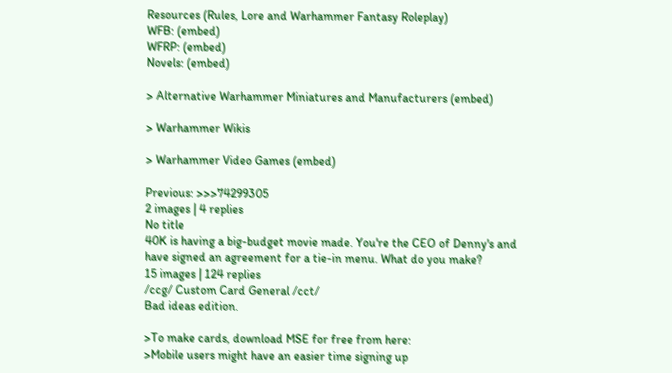Resources (Rules, Lore and Warhammer Fantasy Roleplay)
WFB: (embed)
WFRP: (embed)
Novels: (embed)

> Alternative Warhammer Miniatures and Manufacturers (embed)

> Warhammer Wikis

> Warhammer Video Games (embed)

Previous: >>>74299305
2 images | 4 replies
No title
40K is having a big-budget movie made. You're the CEO of Denny's and have signed an agreement for a tie-in menu. What do you make?
15 images | 124 replies
/ccg/ Custom Card General /cct/
Bad ideas edition.

>To make cards, download MSE for free from here:
>Mobile users might have an easier time signing up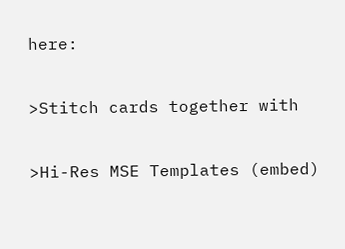here:

>Stitch cards together with

>Hi-Res MSE Templates (embed)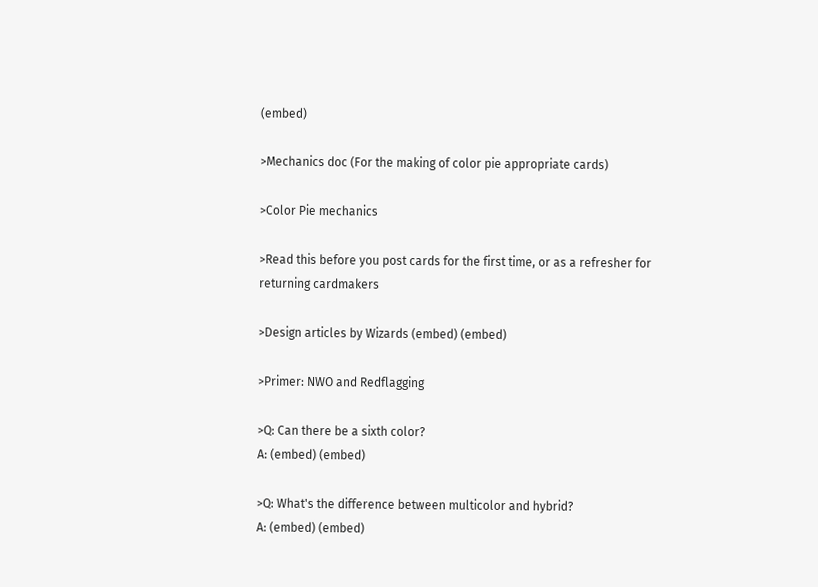(embed)

>Mechanics doc (For the making of color pie appropriate cards)

>Color Pie mechanics

>Read this before you post cards for the first time, or as a refresher for returning cardmakers

>Design articles by Wizards (embed) (embed)

>Primer: NWO and Redflagging

>Q: Can there be a sixth color?
A: (embed) (embed)

>Q: What's the difference between multicolor and hybrid?
A: (embed) (embed)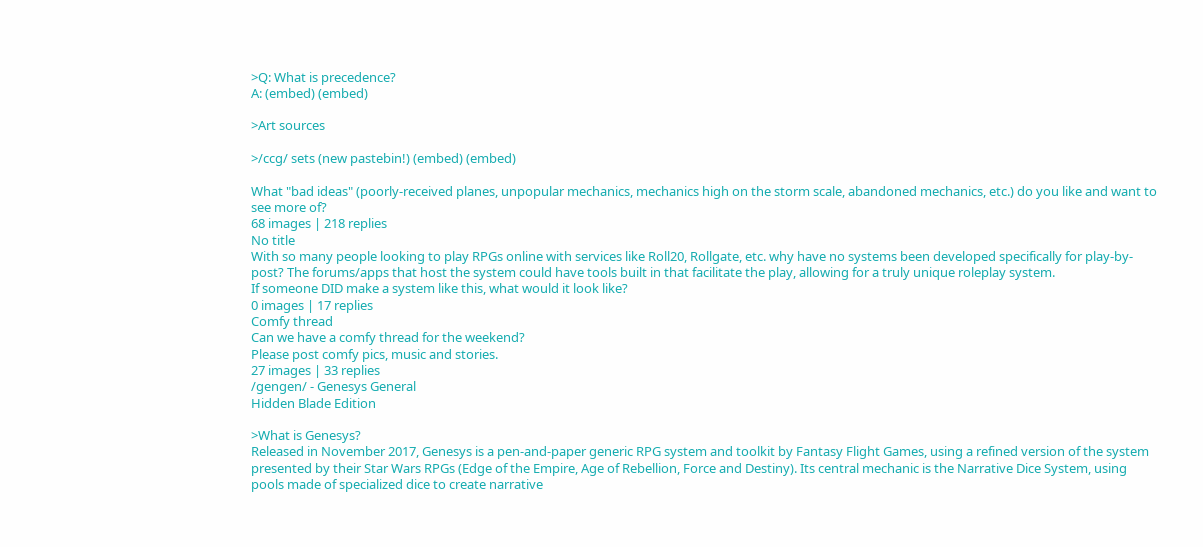>Q: What is precedence?
A: (embed) (embed)

>Art sources

>/ccg/ sets (new pastebin!) (embed) (embed)

What "bad ideas" (poorly-received planes, unpopular mechanics, mechanics high on the storm scale, abandoned mechanics, etc.) do you like and want to see more of?
68 images | 218 replies
No title
With so many people looking to play RPGs online with services like Roll20, Rollgate, etc. why have no systems been developed specifically for play-by-post? The forums/apps that host the system could have tools built in that facilitate the play, allowing for a truly unique roleplay system.
If someone DID make a system like this, what would it look like?
0 images | 17 replies
Comfy thread
Can we have a comfy thread for the weekend?
Please post comfy pics, music and stories.
27 images | 33 replies
/gengen/ - Genesys General
Hidden Blade Edition

>What is Genesys?
Released in November 2017, Genesys is a pen-and-paper generic RPG system and toolkit by Fantasy Flight Games, using a refined version of the system presented by their Star Wars RPGs (Edge of the Empire, Age of Rebellion, Force and Destiny). Its central mechanic is the Narrative Dice System, using pools made of specialized dice to create narrative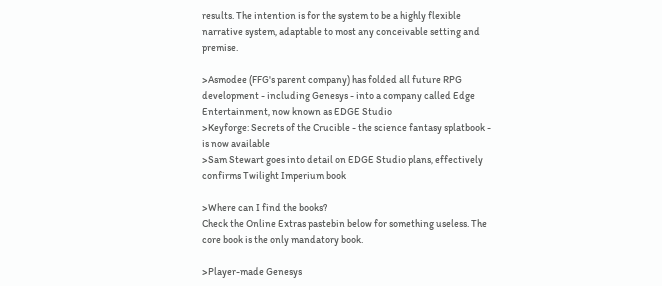results. The intention is for the system to be a highly flexible narrative system, adaptable to most any conceivable setting and premise.

>Asmodee (FFG's parent company) has folded all future RPG development - including Genesys - into a company called Edge Entertainment, now known as EDGE Studio
>Keyforge: Secrets of the Crucible - the science fantasy splatbook - is now available
>Sam Stewart goes into detail on EDGE Studio plans, effectively confirms Twilight Imperium book

>Where can I find the books?
Check the Online Extras pastebin below for something useless. The core book is the only mandatory book.

>Player-made Genesys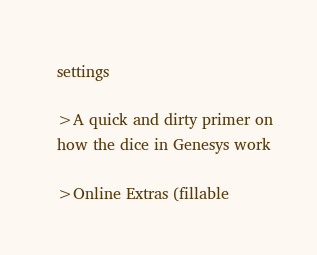settings

>A quick and dirty primer on how the dice in Genesys work

>Online Extras (fillable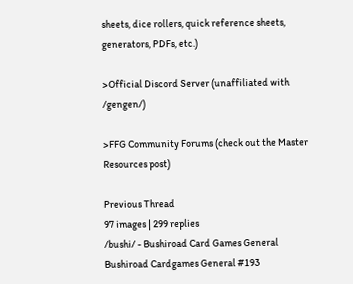sheets, dice rollers, quick reference sheets, generators, PDFs, etc.)

>Official Discord Server (unaffiliated with /gengen/)

>FFG Community Forums (check out the Master Resources post)

Previous Thread
97 images | 299 replies
/bushi/ - Bushiroad Card Games General
Bushiroad Cardgames General #193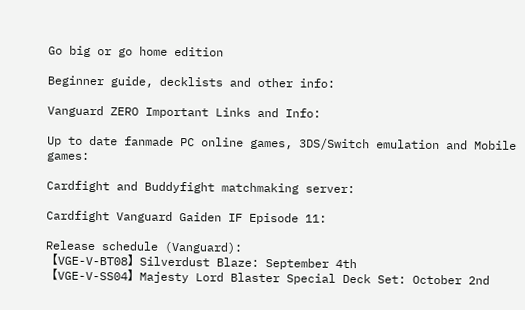Go big or go home edition

Beginner guide, decklists and other info:

Vanguard ZERO Important Links and Info:

Up to date fanmade PC online games, 3DS/Switch emulation and Mobile games:

Cardfight and Buddyfight matchmaking server:

Cardfight Vanguard Gaiden IF Episode 11:

Release schedule (Vanguard):
【VGE-V-BT08】Silverdust Blaze: September 4th
【VGE-V-SS04】Majesty Lord Blaster Special Deck Set: October 2nd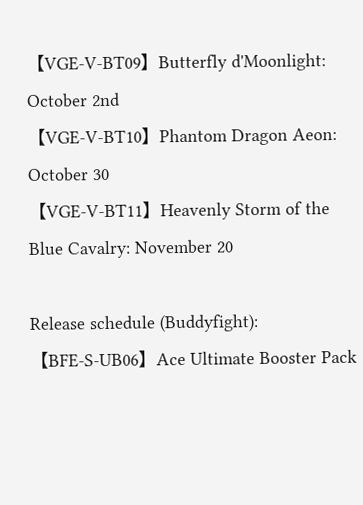【VGE-V-BT09】Butterfly d'Moonlight: October 2nd
【VGE-V-BT10】Phantom Dragon Aeon: October 30
【VGE-V-BT11】Heavenly Storm of the Blue Cavalry: November 20

Release schedule (Buddyfight):
【BFE-S-UB06】Ace Ultimate Booster Pack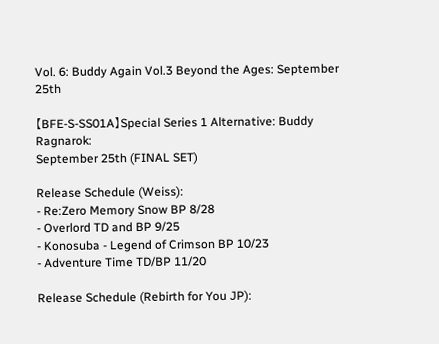Vol. 6: Buddy Again Vol.3 Beyond the Ages: September 25th

【BFE-S-SS01A】Special Series 1 Alternative: Buddy Ragnarok:
September 25th (FINAL SET)

Release Schedule (Weiss):
- Re:Zero Memory Snow BP 8/28
- Overlord TD and BP 9/25
- Konosuba - Legend of Crimson BP 10/23
- Adventure Time TD/BP 11/20

Release Schedule (Rebirth for You JP):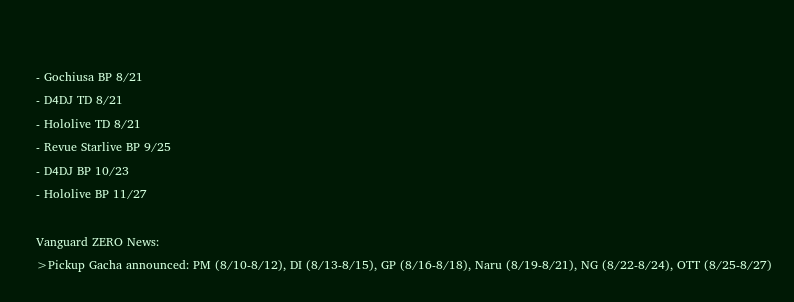- Gochiusa BP 8/21
- D4DJ TD 8/21
- Hololive TD 8/21
- Revue Starlive BP 9/25
- D4DJ BP 10/23
- Hololive BP 11/27

Vanguard ZERO News:
>Pickup Gacha announced: PM (8/10-8/12), DI (8/13-8/15), GP (8/16-8/18), Naru (8/19-8/21), NG (8/22-8/24), OTT (8/25-8/27)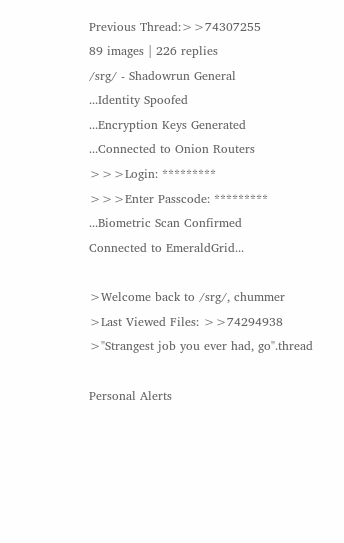Previous Thread:>>74307255
89 images | 226 replies
/srg/ - Shadowrun General
...Identity Spoofed
...Encryption Keys Generated
...Connected to Onion Routers
>>>Login: *********
>>>Enter Passcode: *********
...Biometric Scan Confirmed
Connected to EmeraldGrid...

>Welcome back to /srg/, chummer
>Last Viewed Files: >>74294938
>"Strangest job you ever had, go".thread

Personal Alerts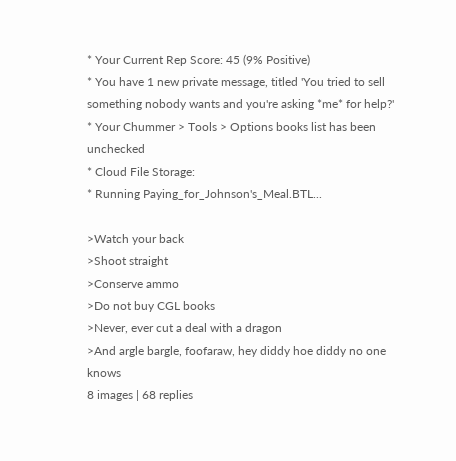* Your Current Rep Score: 45 (9% Positive)
* You have 1 new private message, titled 'You tried to sell something nobody wants and you're asking *me* for help?'
* Your Chummer > Tools > Options books list has been unchecked
* Cloud File Storage:
* Running Paying_for_Johnson's_Meal.BTL...

>Watch your back
>Shoot straight
>Conserve ammo
>Do not buy CGL books
>Never, ever cut a deal with a dragon
>And argle bargle, foofaraw, hey diddy hoe diddy no one knows
8 images | 68 replies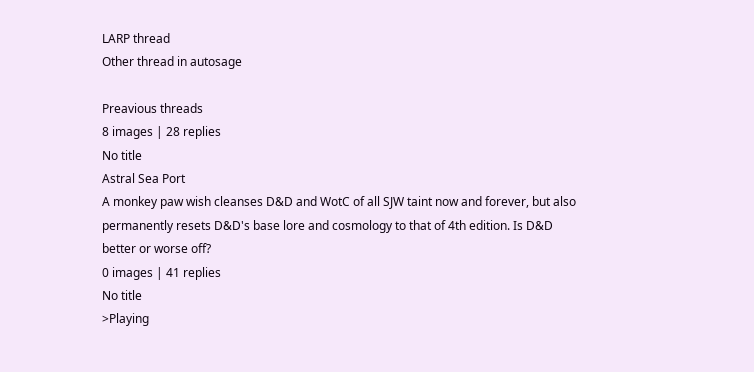LARP thread
Other thread in autosage

Preavious threads
8 images | 28 replies
No title
Astral Sea Port
A monkey paw wish cleanses D&D and WotC of all SJW taint now and forever, but also permanently resets D&D's base lore and cosmology to that of 4th edition. Is D&D better or worse off?
0 images | 41 replies
No title
>Playing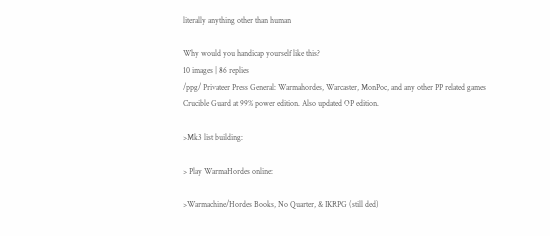literally anything other than human

Why would you handicap yourself like this?
10 images | 86 replies
/ppg/ Privateer Press General: Warmahordes, Warcaster, MonPoc, and any other PP related games
Crucible Guard at 99% power edition. Also updated OP edition.

>Mk3 list building:

> Play WarmaHordes online:

>Warmachine/Hordes Books, No Quarter, & IKRPG (still ded)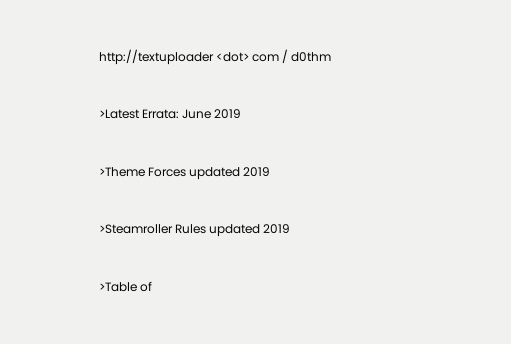http://textuploader <dot> com / d0thm

>Latest Errata: June 2019

>Theme Forces updated 2019

>Steamroller Rules updated 2019

>Table of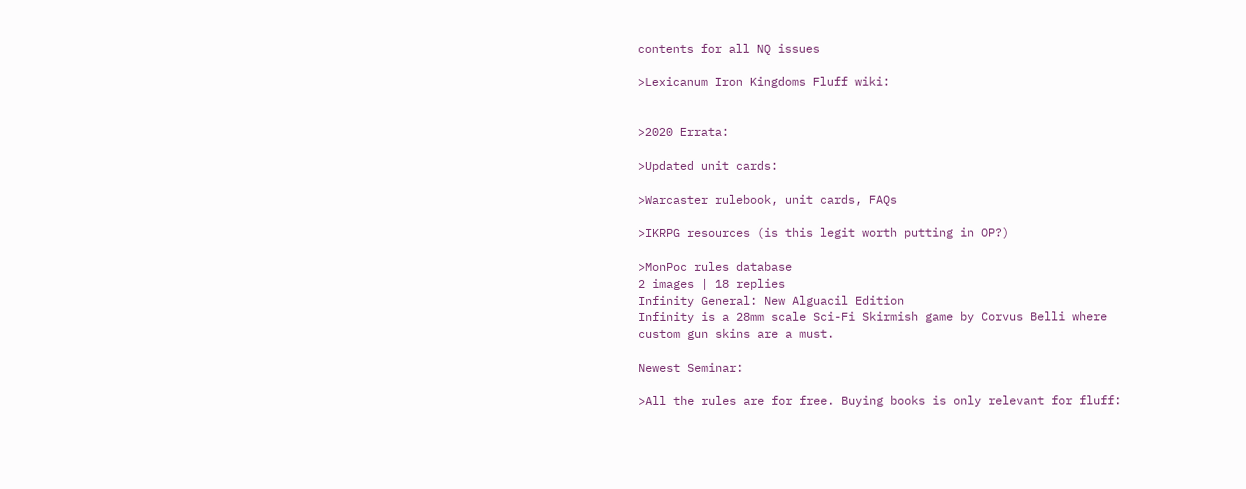contents for all NQ issues

>Lexicanum Iron Kingdoms Fluff wiki:


>2020 Errata:

>Updated unit cards:

>Warcaster rulebook, unit cards, FAQs

>IKRPG resources (is this legit worth putting in OP?)

>MonPoc rules database
2 images | 18 replies
Infinity General: New Alguacil Edition
Infinity is a 28mm scale Sci-Fi Skirmish game by Corvus Belli where custom gun skins are a must.

Newest Seminar:

>All the rules are for free. Buying books is only relevant for fluff: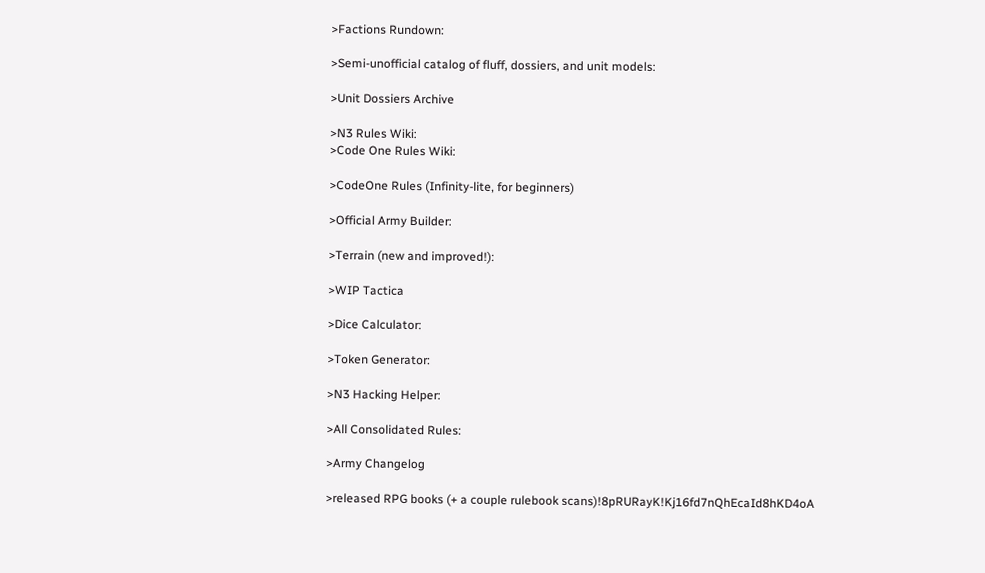>Factions Rundown:

>Semi-unofficial catalog of fluff, dossiers, and unit models:

>Unit Dossiers Archive

>N3 Rules Wiki:
>Code One Rules Wiki:

>CodeOne Rules (Infinity-lite, for beginners)

>Official Army Builder:

>Terrain (new and improved!):

>WIP Tactica

>Dice Calculator:

>Token Generator:

>N3 Hacking Helper:

>All Consolidated Rules:

>Army Changelog

>released RPG books (+ a couple rulebook scans)!8pRURayK!Kj16fd7nQhEcaId8hKD4oA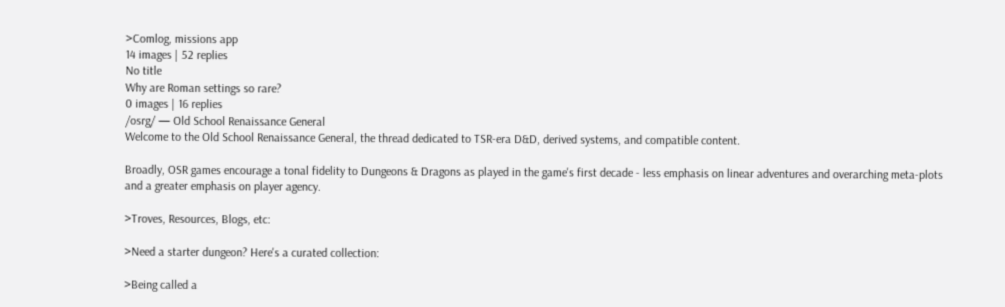>Comlog, missions app
14 images | 52 replies
No title
Why are Roman settings so rare?
0 images | 16 replies
/osrg/ — Old School Renaissance General
Welcome to the Old School Renaissance General, the thread dedicated to TSR-era D&D, derived systems, and compatible content.

Broadly, OSR games encourage a tonal fidelity to Dungeons & Dragons as played in the game's first decade - less emphasis on linear adventures and overarching meta-plots and a greater emphasis on player agency.

>Troves, Resources, Blogs, etc:

>Need a starter dungeon? Here's a curated collection:

>Being called a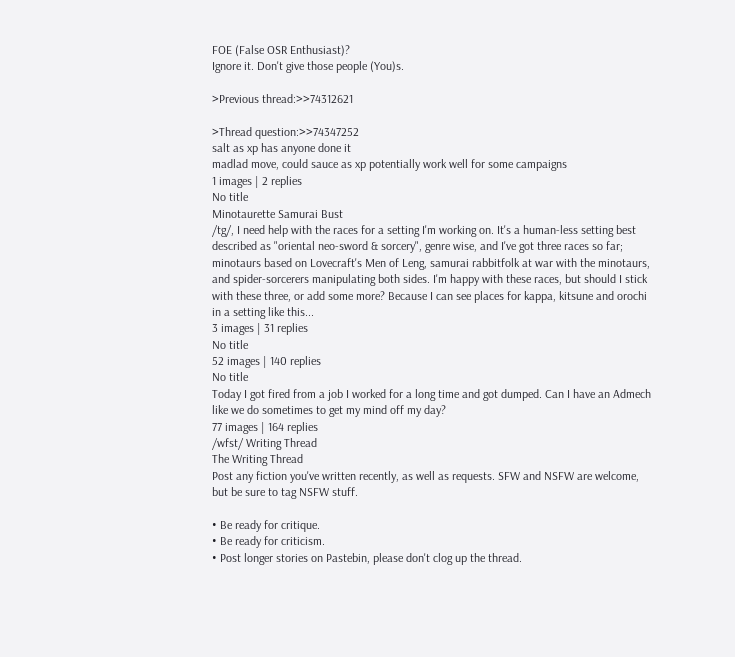FOE (False OSR Enthusiast)?
Ignore it. Don't give those people (You)s.

>Previous thread:>>74312621

>Thread question:>>74347252
salt as xp has anyone done it
madlad move, could sauce as xp potentially work well for some campaigns
1 images | 2 replies
No title
Minotaurette Samurai Bust
/tg/, I need help with the races for a setting I'm working on. It's a human-less setting best described as "oriental neo-sword & sorcery", genre wise, and I've got three races so far; minotaurs based on Lovecraft's Men of Leng, samurai rabbitfolk at war with the minotaurs, and spider-sorcerers manipulating both sides. I'm happy with these races, but should I stick with these three, or add some more? Because I can see places for kappa, kitsune and orochi in a setting like this...
3 images | 31 replies
No title
52 images | 140 replies
No title
Today I got fired from a job I worked for a long time and got dumped. Can I have an Admech like we do sometimes to get my mind off my day?
77 images | 164 replies
/wfst/ Writing Thread
The Writing Thread
Post any fiction you've written recently, as well as requests. SFW and NSFW are welcome, but be sure to tag NSFW stuff.

• Be ready for critique.
• Be ready for criticism.
• Post longer stories on Pastebin, please don't clog up the thread.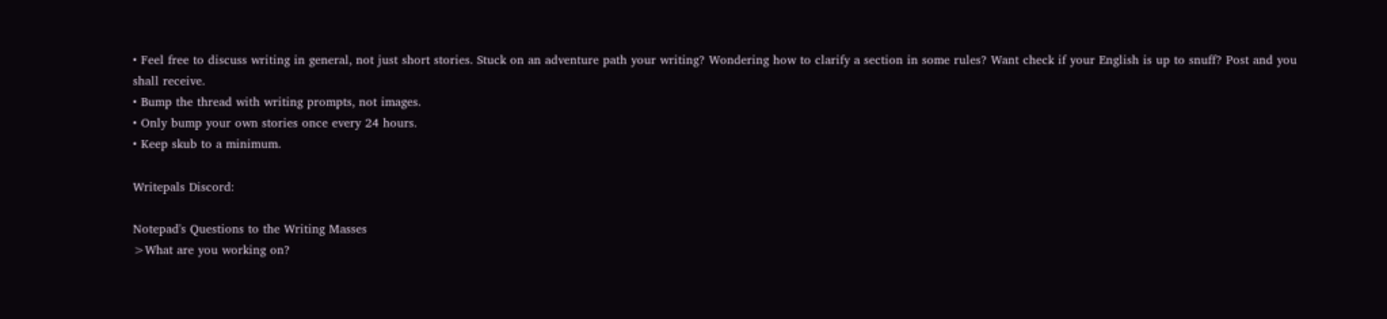• Feel free to discuss writing in general, not just short stories. Stuck on an adventure path your writing? Wondering how to clarify a section in some rules? Want check if your English is up to snuff? Post and you shall receive.
• Bump the thread with writing prompts, not images.
• Only bump your own stories once every 24 hours.
• Keep skub to a minimum.

Writepals Discord:

Notepad's Questions to the Writing Masses
>What are you working on?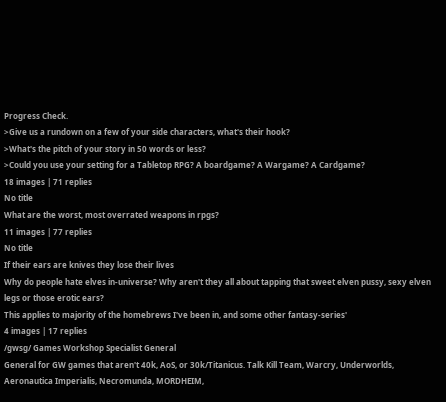Progress Check.
>Give us a rundown on a few of your side characters, what's their hook?
>What's the pitch of your story in 50 words or less?
>Could you use your setting for a Tabletop RPG? A boardgame? A Wargame? A Cardgame?
18 images | 71 replies
No title
What are the worst, most overrated weapons in rpgs?
11 images | 77 replies
No title
If their ears are knives they lose their lives
Why do people hate elves in-universe? Why aren't they all about tapping that sweet elven pussy, sexy elven legs or those erotic ears?
This applies to majority of the homebrews I've been in, and some other fantasy-series'
4 images | 17 replies
/gwsg/ Games Workshop Specialist General
General for GW games that aren't 40k, AoS, or 30k/Titanicus. Talk Kill Team, Warcry, Underworlds, Aeronautica Imperialis, Necromunda, MORDHEIM,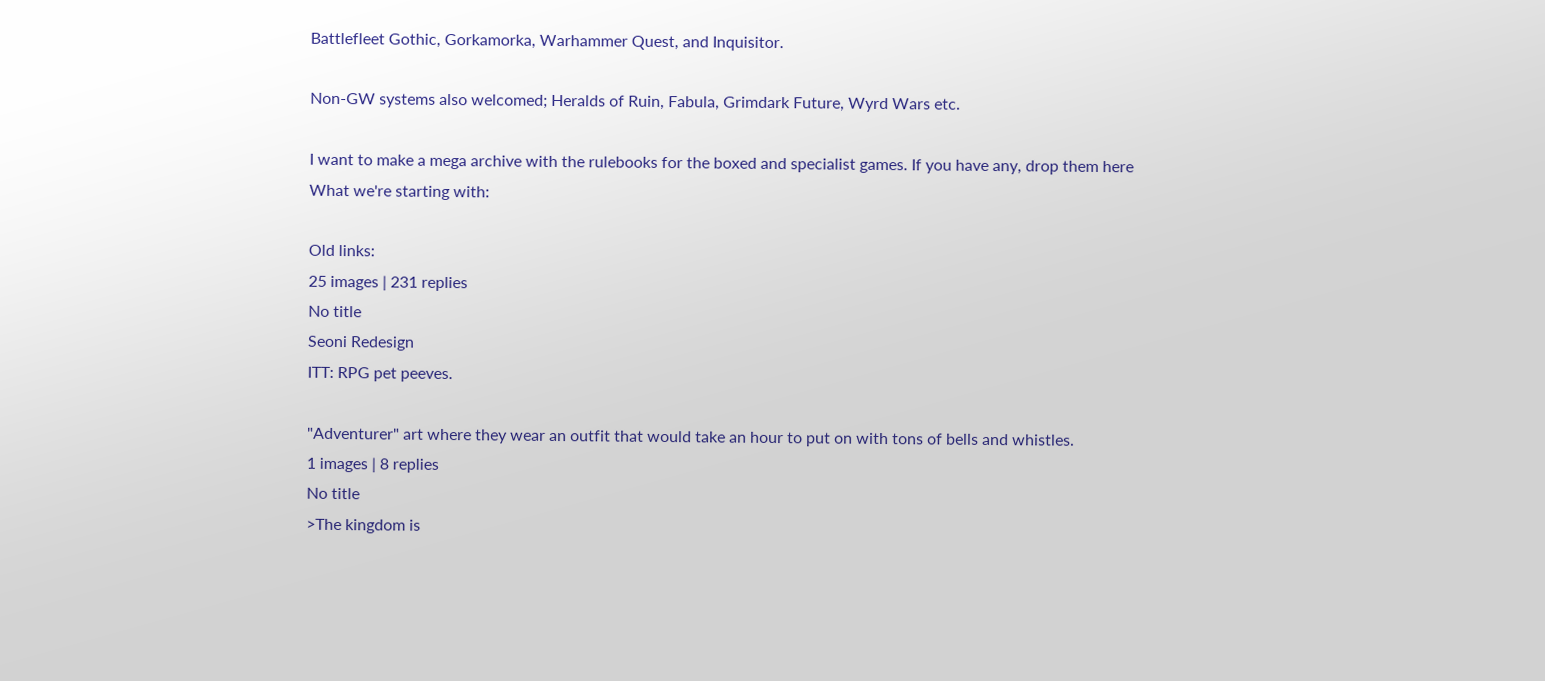Battlefleet Gothic, Gorkamorka, Warhammer Quest, and Inquisitor.

Non-GW systems also welcomed; Heralds of Ruin, Fabula, Grimdark Future, Wyrd Wars etc.

I want to make a mega archive with the rulebooks for the boxed and specialist games. If you have any, drop them here
What we're starting with:

Old links:
25 images | 231 replies
No title
Seoni Redesign
ITT: RPG pet peeves.

"Adventurer" art where they wear an outfit that would take an hour to put on with tons of bells and whistles.
1 images | 8 replies
No title
>The kingdom is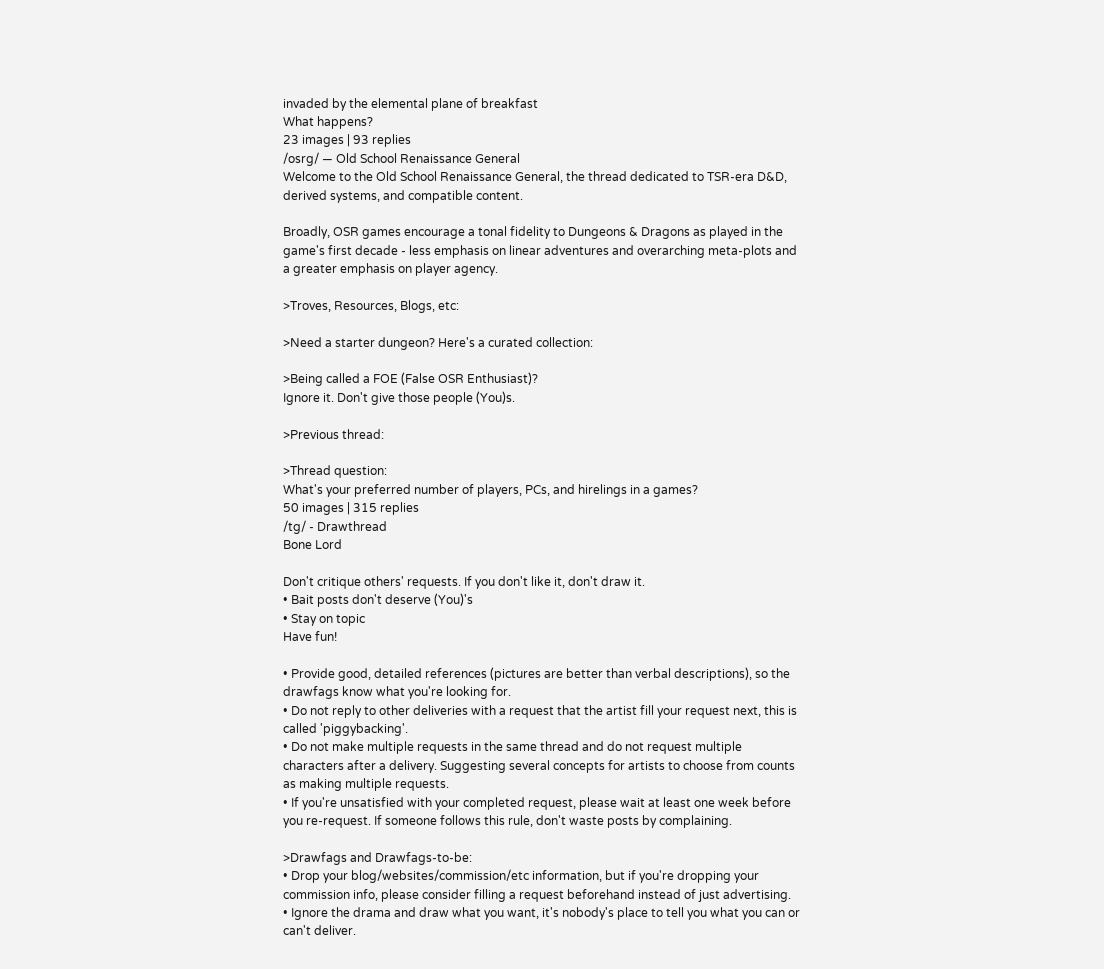invaded by the elemental plane of breakfast
What happens?
23 images | 93 replies
/osrg/ — Old School Renaissance General
Welcome to the Old School Renaissance General, the thread dedicated to TSR-era D&D, derived systems, and compatible content.

Broadly, OSR games encourage a tonal fidelity to Dungeons & Dragons as played in the game's first decade - less emphasis on linear adventures and overarching meta-plots and a greater emphasis on player agency.

>Troves, Resources, Blogs, etc:

>Need a starter dungeon? Here's a curated collection:

>Being called a FOE (False OSR Enthusiast)?
Ignore it. Don't give those people (You)s.

>Previous thread:

>Thread question:
What's your preferred number of players, PCs, and hirelings in a games?
50 images | 315 replies
/tg/ - Drawthread
Bone Lord

Don't critique others' requests. If you don't like it, don't draw it.
• Bait posts don't deserve (You)'s
• Stay on topic
Have fun!

• Provide good, detailed references (pictures are better than verbal descriptions), so the drawfags know what you're looking for.
• Do not reply to other deliveries with a request that the artist fill your request next, this is called 'piggybacking'.
• Do not make multiple requests in the same thread and do not request multiple characters after a delivery. Suggesting several concepts for artists to choose from counts as making multiple requests.
• If you're unsatisfied with your completed request, please wait at least one week before you re-request. If someone follows this rule, don't waste posts by complaining.

>Drawfags and Drawfags-to-be:
• Drop your blog/websites/commission/etc information, but if you're dropping your commission info, please consider filling a request beforehand instead of just advertising.
• Ignore the drama and draw what you want, it's nobody's place to tell you what you can or can't deliver.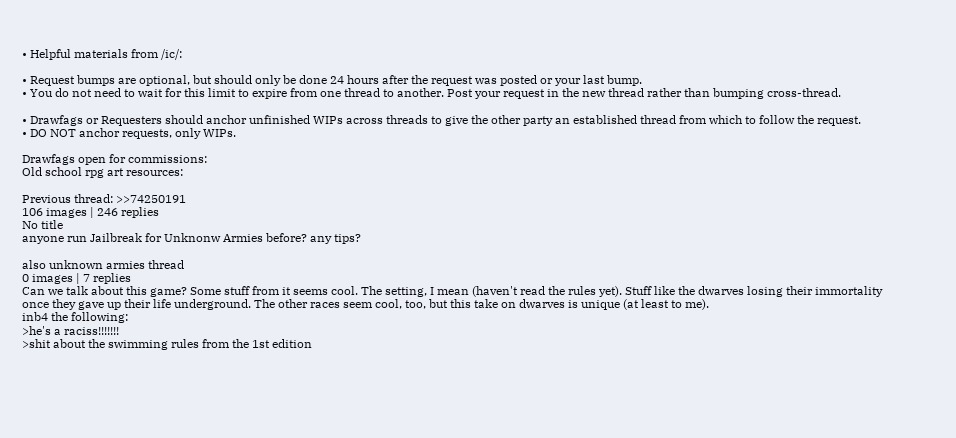• Helpful materials from /ic/:

• Request bumps are optional, but should only be done 24 hours after the request was posted or your last bump.
• You do not need to wait for this limit to expire from one thread to another. Post your request in the new thread rather than bumping cross-thread.

• Drawfags or Requesters should anchor unfinished WIPs across threads to give the other party an established thread from which to follow the request.
• DO NOT anchor requests, only WIPs.

Drawfags open for commissions:
Old school rpg art resources:

Previous thread: >>74250191
106 images | 246 replies
No title
anyone run Jailbreak for Unknonw Armies before? any tips?

also unknown armies thread
0 images | 7 replies
Can we talk about this game? Some stuff from it seems cool. The setting, I mean (haven't read the rules yet). Stuff like the dwarves losing their immortality once they gave up their life underground. The other races seem cool, too, but this take on dwarves is unique (at least to me).
inb4 the following:
>he's a raciss!!!!!!!
>shit about the swimming rules from the 1st edition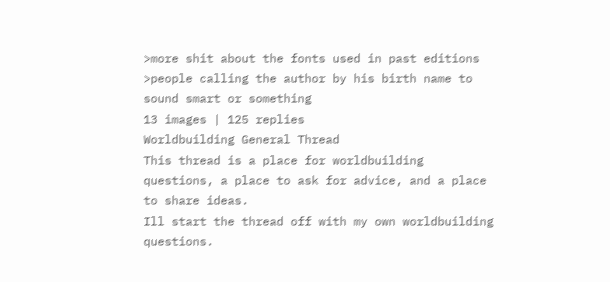>more shit about the fonts used in past editions
>people calling the author by his birth name to sound smart or something
13 images | 125 replies
Worldbuilding General Thread
This thread is a place for worldbuilding questions, a place to ask for advice, and a place to share ideas.
Ill start the thread off with my own worldbuilding questions.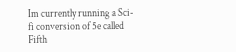Im currently running a Sci-fi conversion of 5e called Fifth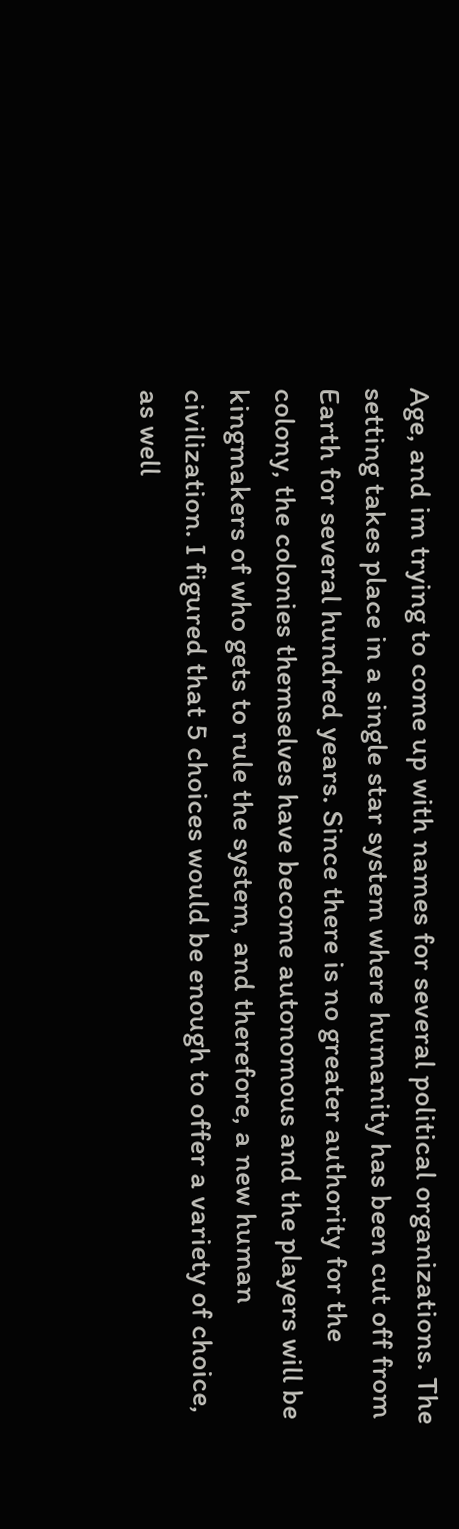Age, and im trying to come up with names for several political organizations. The setting takes place in a single star system where humanity has been cut off from Earth for several hundred years. Since there is no greater authority for the colony, the colonies themselves have become autonomous and the players will be kingmakers of who gets to rule the system, and therefore, a new human civilization. I figured that 5 choices would be enough to offer a variety of choice, as well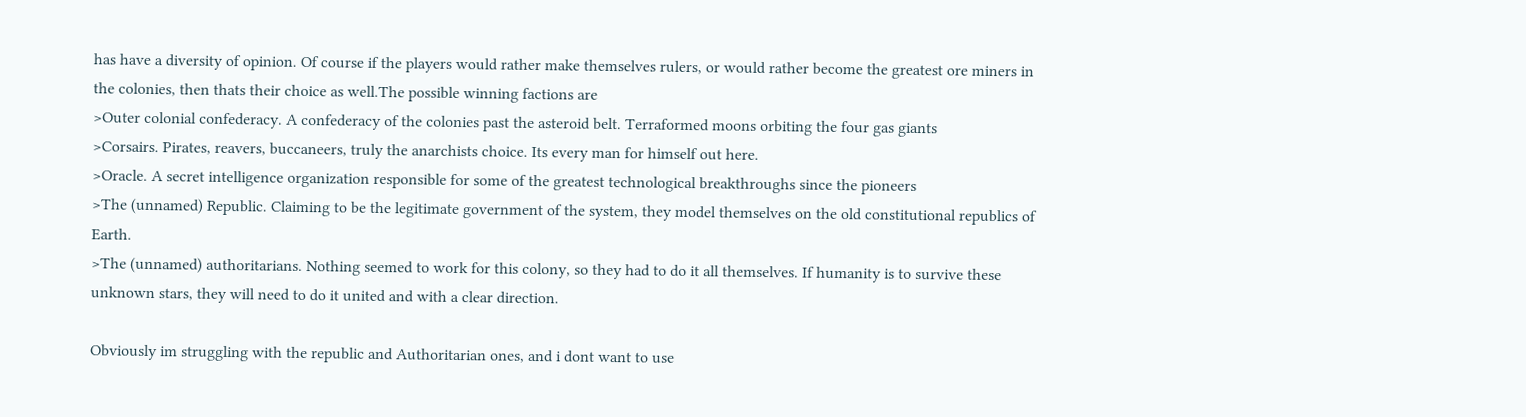has have a diversity of opinion. Of course if the players would rather make themselves rulers, or would rather become the greatest ore miners in the colonies, then thats their choice as well.The possible winning factions are
>Outer colonial confederacy. A confederacy of the colonies past the asteroid belt. Terraformed moons orbiting the four gas giants
>Corsairs. Pirates, reavers, buccaneers, truly the anarchists choice. Its every man for himself out here.
>Oracle. A secret intelligence organization responsible for some of the greatest technological breakthroughs since the pioneers
>The (unnamed) Republic. Claiming to be the legitimate government of the system, they model themselves on the old constitutional republics of Earth.
>The (unnamed) authoritarians. Nothing seemed to work for this colony, so they had to do it all themselves. If humanity is to survive these unknown stars, they will need to do it united and with a clear direction.

Obviously im struggling with the republic and Authoritarian ones, and i dont want to use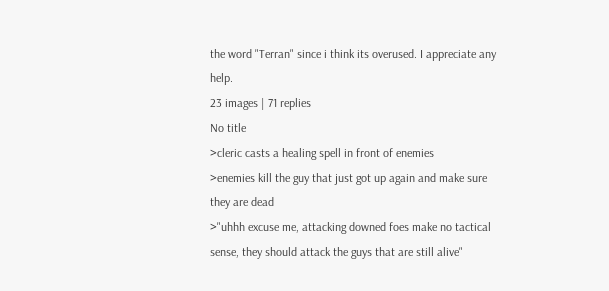the word "Terran" since i think its overused. I appreciate any help.
23 images | 71 replies
No title
>cleric casts a healing spell in front of enemies
>enemies kill the guy that just got up again and make sure they are dead
>"uhhh excuse me, attacking downed foes make no tactical sense, they should attack the guys that are still alive"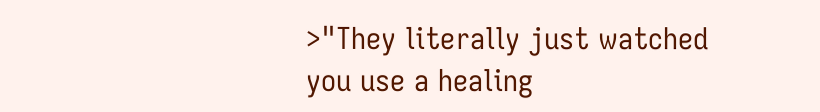>"They literally just watched you use a healing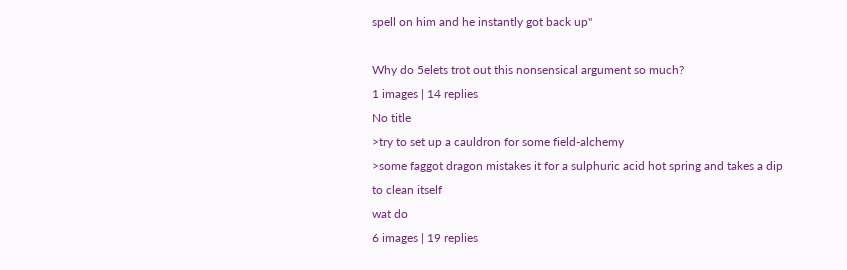spell on him and he instantly got back up"

Why do 5elets trot out this nonsensical argument so much?
1 images | 14 replies
No title
>try to set up a cauldron for some field-alchemy
>some faggot dragon mistakes it for a sulphuric acid hot spring and takes a dip to clean itself
wat do
6 images | 19 replies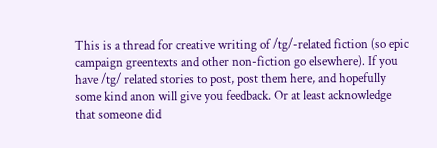This is a thread for creative writing of /tg/-related fiction (so epic campaign greentexts and other non-fiction go elsewhere). If you have /tg/ related stories to post, post them here, and hopefully some kind anon will give you feedback. Or at least acknowledge that someone did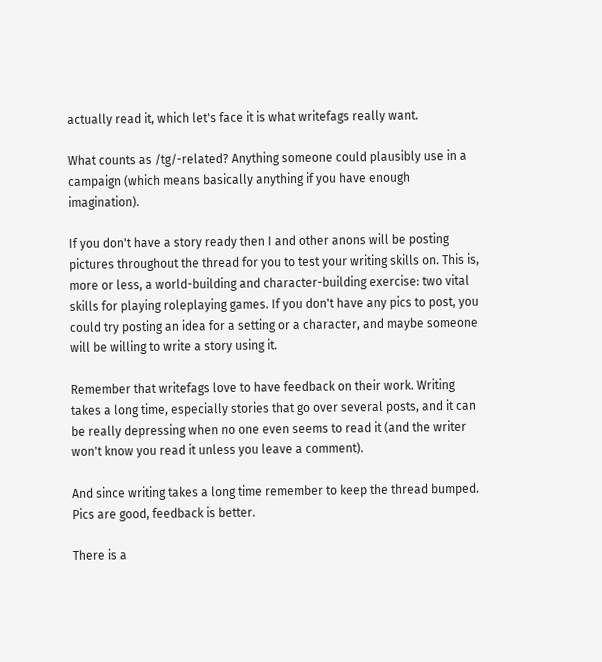actually read it, which let's face it is what writefags really want.

What counts as /tg/-related? Anything someone could plausibly use in a campaign (which means basically anything if you have enough imagination).

If you don't have a story ready then I and other anons will be posting pictures throughout the thread for you to test your writing skills on. This is, more or less, a world-building and character-building exercise: two vital skills for playing roleplaying games. If you don't have any pics to post, you could try posting an idea for a setting or a character, and maybe someone will be willing to write a story using it.

Remember that writefags love to have feedback on their work. Writing takes a long time, especially stories that go over several posts, and it can be really depressing when no one even seems to read it (and the writer won't know you read it unless you leave a comment).

And since writing takes a long time remember to keep the thread bumped. Pics are good, feedback is better.

There is a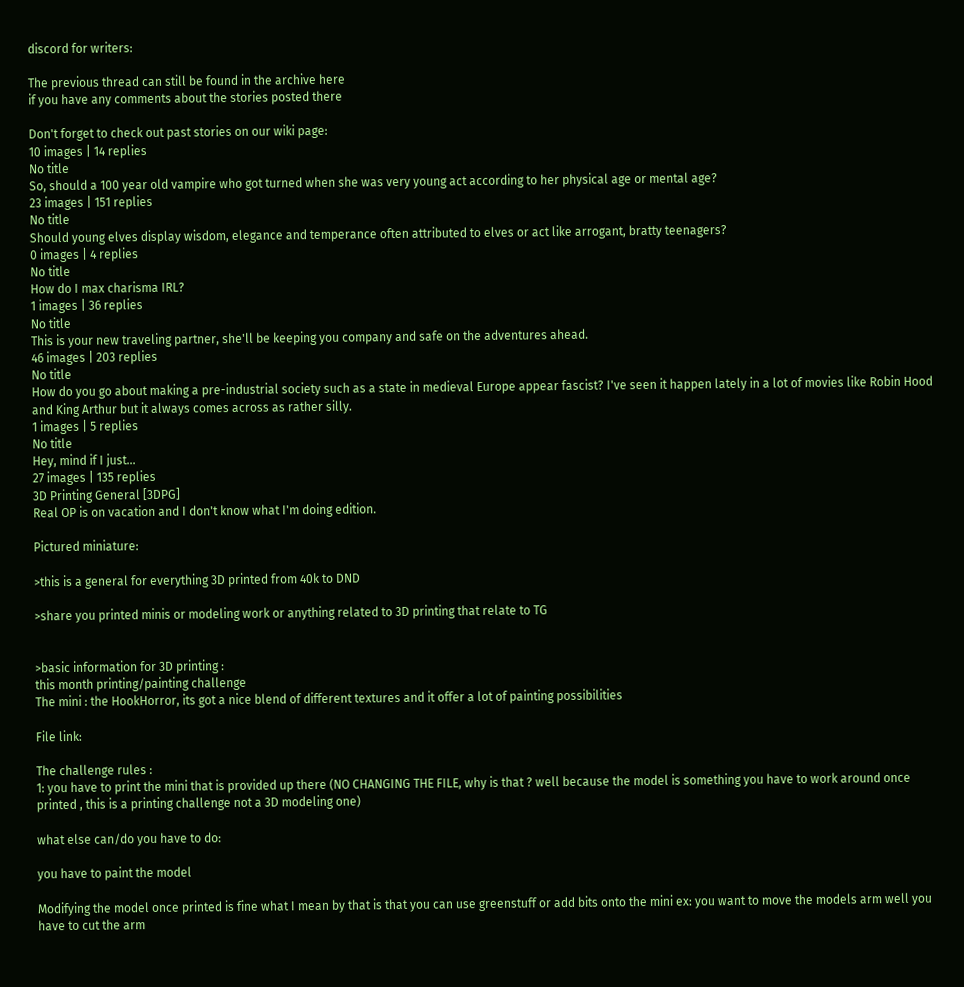discord for writers:

The previous thread can still be found in the archive here
if you have any comments about the stories posted there

Don't forget to check out past stories on our wiki page:
10 images | 14 replies
No title
So, should a 100 year old vampire who got turned when she was very young act according to her physical age or mental age?
23 images | 151 replies
No title
Should young elves display wisdom, elegance and temperance often attributed to elves or act like arrogant, bratty teenagers?
0 images | 4 replies
No title
How do I max charisma IRL?
1 images | 36 replies
No title
This is your new traveling partner, she'll be keeping you company and safe on the adventures ahead.
46 images | 203 replies
No title
How do you go about making a pre-industrial society such as a state in medieval Europe appear fascist? I've seen it happen lately in a lot of movies like Robin Hood and King Arthur but it always comes across as rather silly.
1 images | 5 replies
No title
Hey, mind if I just...
27 images | 135 replies
3D Printing General [3DPG]
Real OP is on vacation and I don't know what I'm doing edition.

Pictured miniature:

>this is a general for everything 3D printed from 40k to DND

>share you printed minis or modeling work or anything related to 3D printing that relate to TG


>basic information for 3D printing :
this month printing/painting challenge
The mini : the HookHorror, its got a nice blend of different textures and it offer a lot of painting possibilities

File link:

The challenge rules :
1: you have to print the mini that is provided up there (NO CHANGING THE FILE, why is that ? well because the model is something you have to work around once printed , this is a printing challenge not a 3D modeling one)

what else can/do you have to do:

you have to paint the model

Modifying the model once printed is fine what I mean by that is that you can use greenstuff or add bits onto the mini ex: you want to move the models arm well you have to cut the arm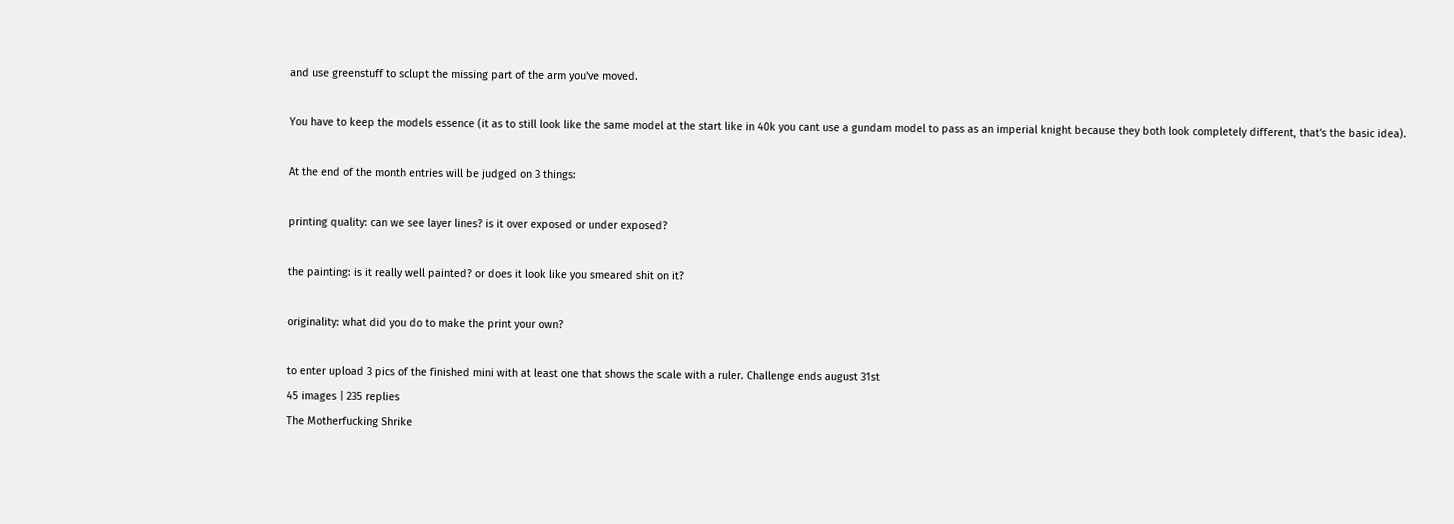and use greenstuff to sclupt the missing part of the arm you've moved.

You have to keep the models essence (it as to still look like the same model at the start like in 40k you cant use a gundam model to pass as an imperial knight because they both look completely different, that's the basic idea).

At the end of the month entries will be judged on 3 things:

printing quality: can we see layer lines? is it over exposed or under exposed?

the painting: is it really well painted? or does it look like you smeared shit on it?

originality: what did you do to make the print your own?

to enter upload 3 pics of the finished mini with at least one that shows the scale with a ruler. Challenge ends august 31st
45 images | 235 replies
The Motherfucking Shrike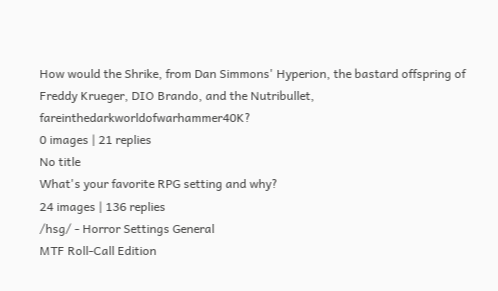How would the Shrike, from Dan Simmons' Hyperion, the bastard offspring of Freddy Krueger, DIO Brando, and the Nutribullet, fareinthedarkworldofwarhammer40K?
0 images | 21 replies
No title
What's your favorite RPG setting and why?
24 images | 136 replies
/hsg/ - Horror Settings General
MTF Roll-Call Edition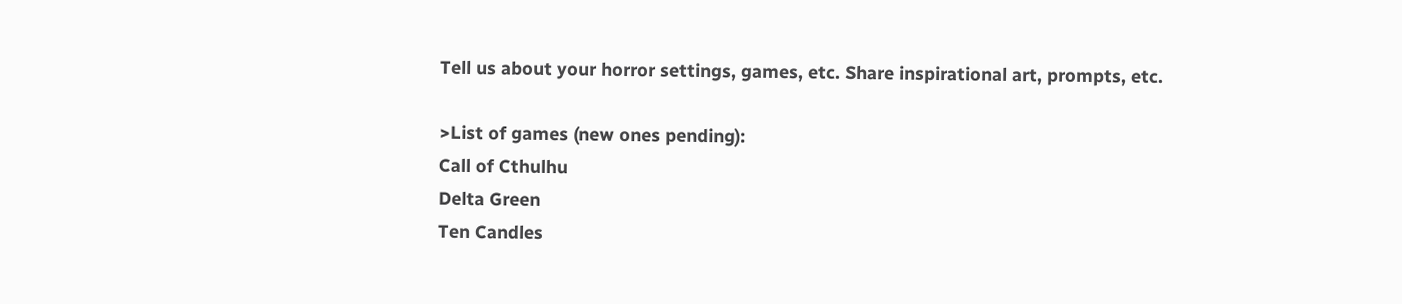Tell us about your horror settings, games, etc. Share inspirational art, prompts, etc.

>List of games (new ones pending):
Call of Cthulhu
Delta Green
Ten Candles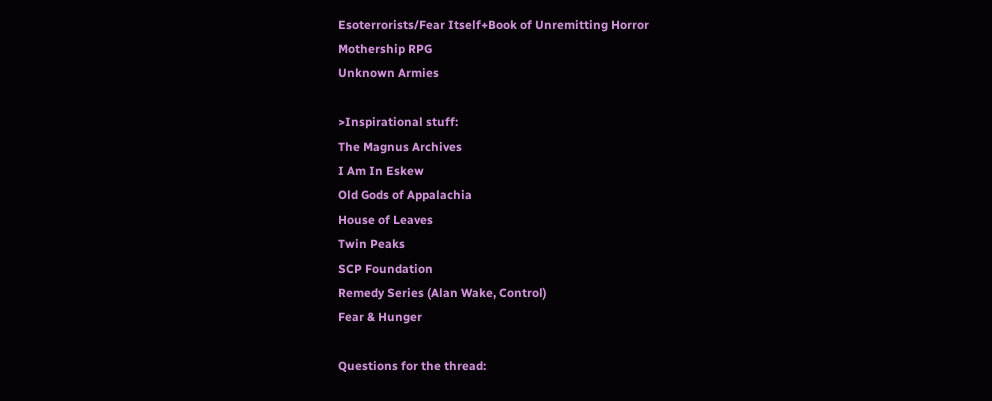Esoterrorists/Fear Itself+Book of Unremitting Horror
Mothership RPG
Unknown Armies

>Inspirational stuff:
The Magnus Archives
I Am In Eskew
Old Gods of Appalachia
House of Leaves
Twin Peaks
SCP Foundation
Remedy Series (Alan Wake, Control)
Fear & Hunger

Questions for the thread: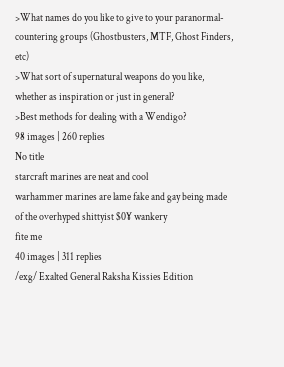>What names do you like to give to your paranormal-countering groups (Ghostbusters, MTF, Ghost Finders, etc)
>What sort of supernatural weapons do you like, whether as inspiration or just in general?
>Best methods for dealing with a Wendigo?
98 images | 260 replies
No title
starcraft marines are neat and cool
warhammer marines are lame fake and gay being made of the overhyped shittyist $0¥ wankery
fite me
40 images | 311 replies
/exg/ Exalted General Raksha Kissies Edition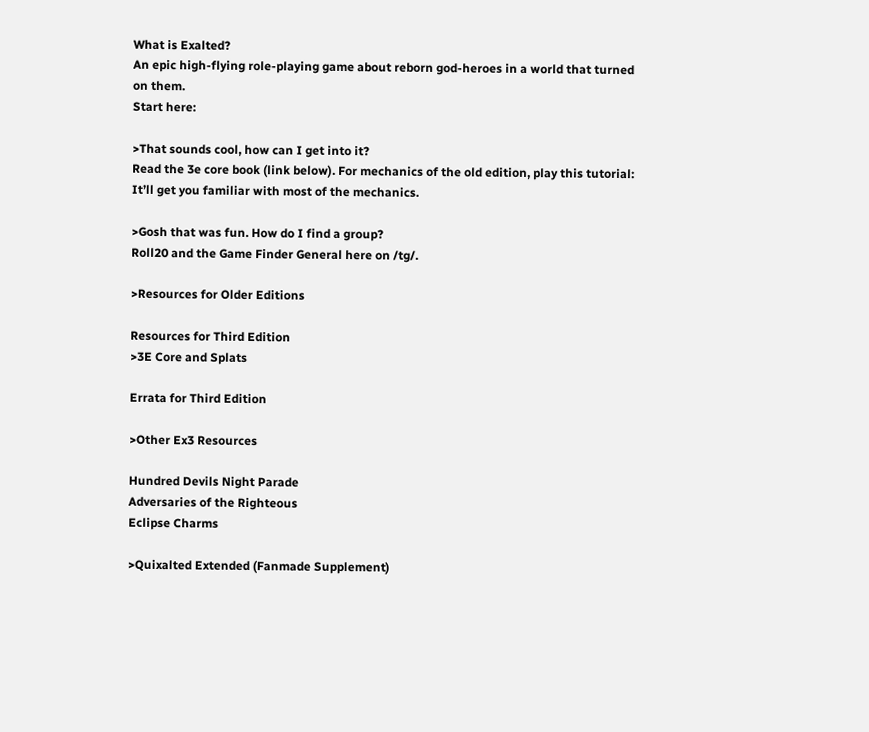What is Exalted?
An epic high-flying role-playing game about reborn god-heroes in a world that turned on them.
Start here:

>That sounds cool, how can I get into it?
Read the 3e core book (link below). For mechanics of the old edition, play this tutorial:
It’ll get you familiar with most of the mechanics.

>Gosh that was fun. How do I find a group?
Roll20 and the Game Finder General here on /tg/.

>Resources for Older Editions

Resources for Third Edition
>3E Core and Splats

Errata for Third Edition

>Other Ex3 Resources

Hundred Devils Night Parade
Adversaries of the Righteous
Eclipse Charms

>Quixalted Extended (Fanmade Supplement)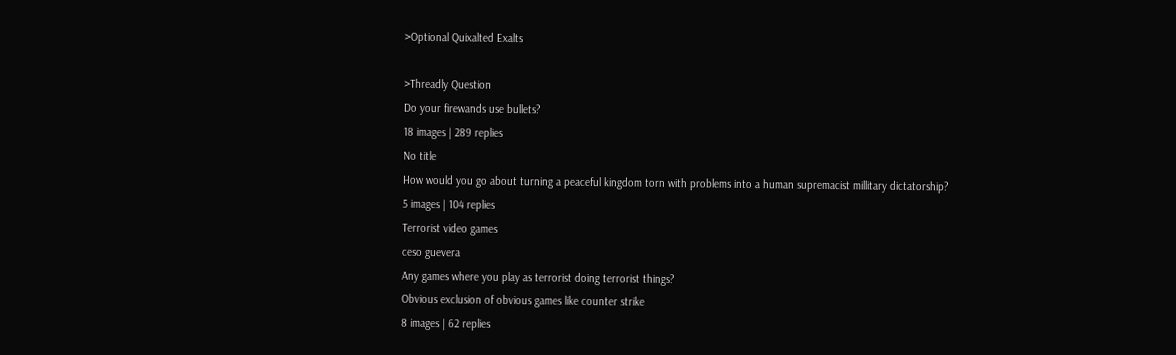>Optional Quixalted Exalts

>Threadly Question
Do your firewands use bullets?
18 images | 289 replies
No title
How would you go about turning a peaceful kingdom torn with problems into a human supremacist millitary dictatorship?
5 images | 104 replies
Terrorist video games
ceso guevera
Any games where you play as terrorist doing terrorist things?
Obvious exclusion of obvious games like counter strike
8 images | 62 replies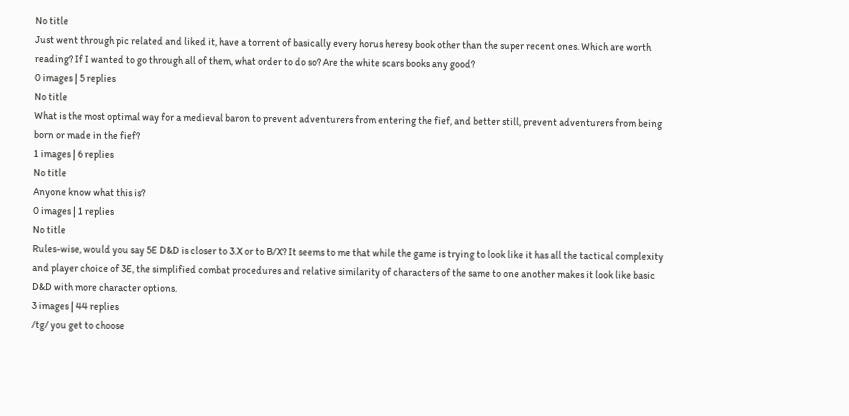No title
Just went through pic related and liked it, have a torrent of basically every horus heresy book other than the super recent ones. Which are worth reading? If I wanted to go through all of them, what order to do so? Are the white scars books any good?
0 images | 5 replies
No title
What is the most optimal way for a medieval baron to prevent adventurers from entering the fief, and better still, prevent adventurers from being born or made in the fief?
1 images | 6 replies
No title
Anyone know what this is?
0 images | 1 replies
No title
Rules-wise, would you say 5E D&D is closer to 3.X or to B/X? It seems to me that while the game is trying to look like it has all the tactical complexity and player choice of 3E, the simplified combat procedures and relative similarity of characters of the same to one another makes it look like basic D&D with more character options.
3 images | 44 replies
/tg/ you get to choose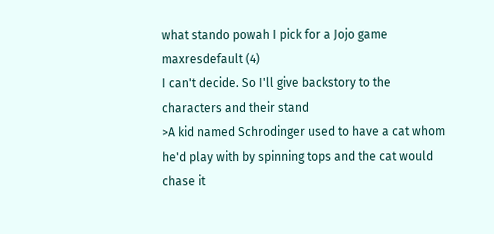what stando powah I pick for a Jojo game
maxresdefault (4)
I can't decide. So I'll give backstory to the characters and their stand
>A kid named Schrodinger used to have a cat whom he'd play with by spinning tops and the cat would chase it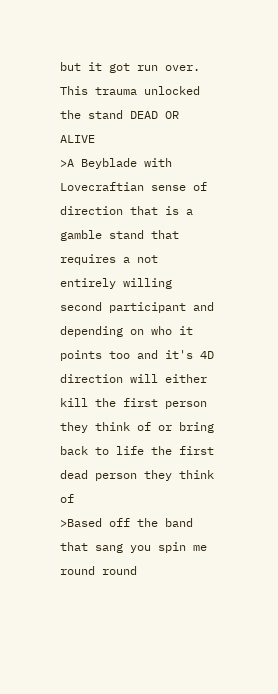but it got run over. This trauma unlocked the stand DEAD OR ALIVE
>A Beyblade with Lovecraftian sense of direction that is a gamble stand that requires a not entirely willing second participant and depending on who it points too and it's 4D direction will either kill the first person they think of or bring back to life the first dead person they think of
>Based off the band that sang you spin me round round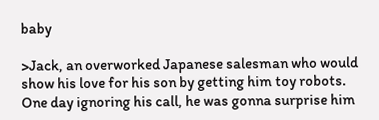baby

>Jack, an overworked Japanese salesman who would show his love for his son by getting him toy robots. One day ignoring his call, he was gonna surprise him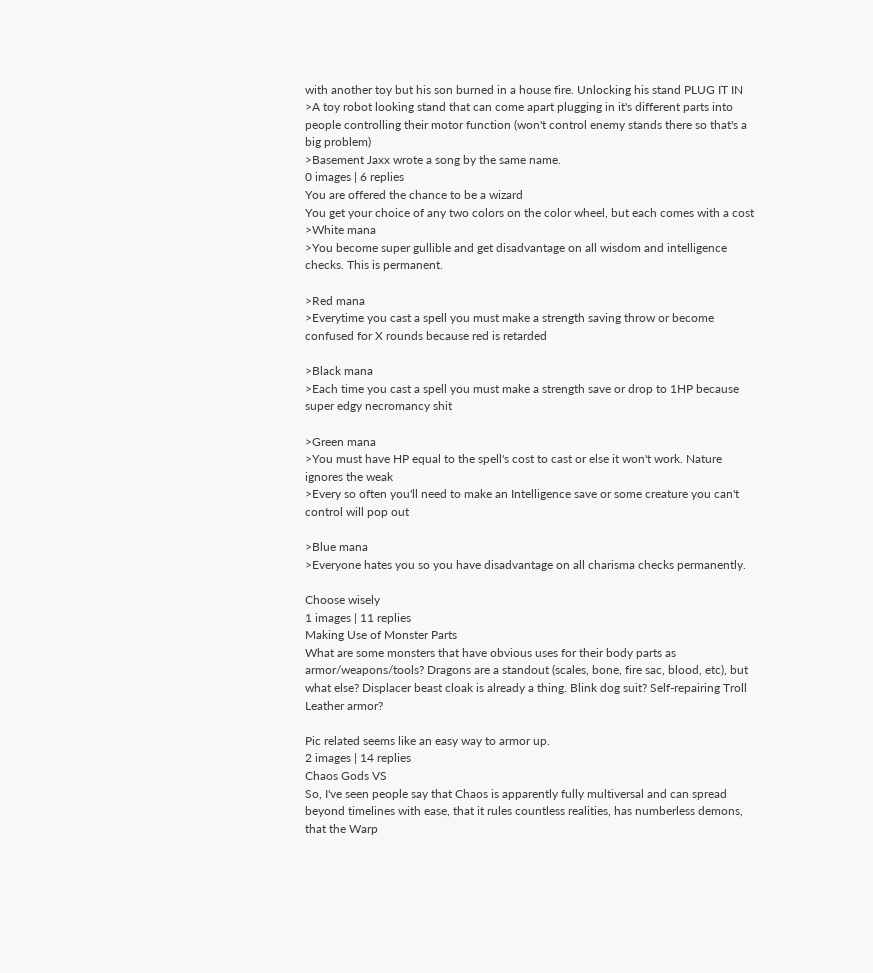with another toy but his son burned in a house fire. Unlocking his stand PLUG IT IN
>A toy robot looking stand that can come apart plugging in it's different parts into people controlling their motor function (won't control enemy stands there so that's a big problem)
>Basement Jaxx wrote a song by the same name.
0 images | 6 replies
You are offered the chance to be a wizard
You get your choice of any two colors on the color wheel, but each comes with a cost
>White mana
>You become super gullible and get disadvantage on all wisdom and intelligence checks. This is permanent.

>Red mana
>Everytime you cast a spell you must make a strength saving throw or become confused for X rounds because red is retarded

>Black mana
>Each time you cast a spell you must make a strength save or drop to 1HP because super edgy necromancy shit

>Green mana
>You must have HP equal to the spell's cost to cast or else it won't work. Nature ignores the weak
>Every so often you'll need to make an Intelligence save or some creature you can't control will pop out

>Blue mana
>Everyone hates you so you have disadvantage on all charisma checks permanently.

Choose wisely
1 images | 11 replies
Making Use of Monster Parts
What are some monsters that have obvious uses for their body parts as armor/weapons/tools? Dragons are a standout (scales, bone, fire sac, blood, etc), but what else? Displacer beast cloak is already a thing. Blink dog suit? Self-repairing Troll Leather armor?

Pic related seems like an easy way to armor up.
2 images | 14 replies
Chaos Gods VS
So, I've seen people say that Chaos is apparently fully multiversal and can spread beyond timelines with ease, that it rules countless realities, has numberless demons, that the Warp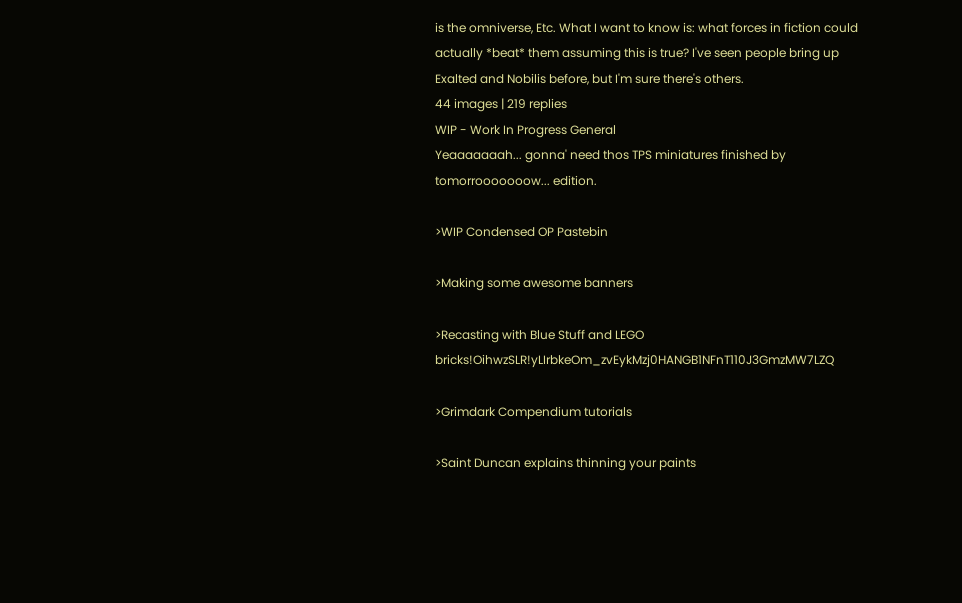is the omniverse, Etc. What I want to know is: what forces in fiction could actually *beat* them assuming this is true? I've seen people bring up Exalted and Nobilis before, but I'm sure there's others.
44 images | 219 replies
WIP - Work In Progress General
Yeaaaaaaah... gonna' need thos TPS miniatures finished by tomorrooooooow... edition.

>WIP Condensed OP Pastebin

>Making some awesome banners

>Recasting with Blue Stuff and LEGO bricks!OihwzSLR!yLIrbkeOm_zvEykMzj0HANGB1NFnT110J3GmzMW7LZQ

>Grimdark Compendium tutorials

>Saint Duncan explains thinning your paints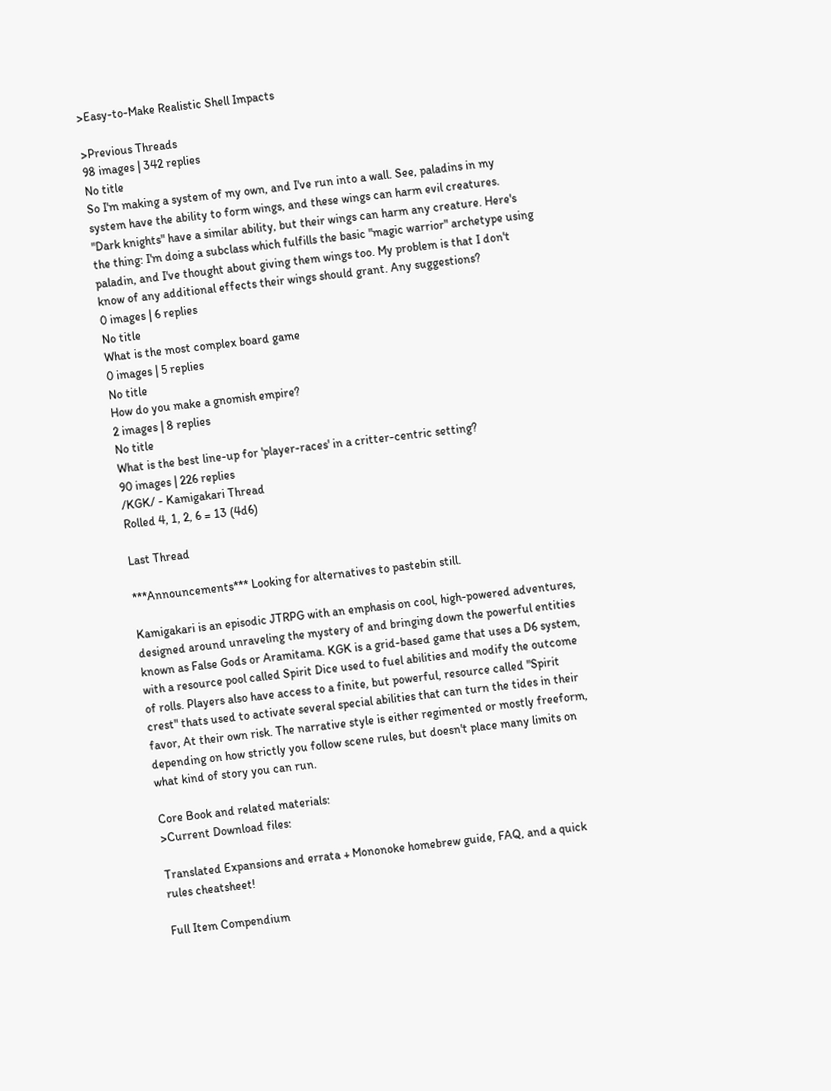>Easy-to-Make Realistic Shell Impacts

>Previous Threads
98 images | 342 replies
No title
So I'm making a system of my own, and I've run into a wall. See, paladins in my system have the ability to form wings, and these wings can harm evil creatures. "Dark knights" have a similar ability, but their wings can harm any creature. Here's the thing: I'm doing a subclass which fulfills the basic "magic warrior" archetype using paladin, and I've thought about giving them wings too. My problem is that I don't know of any additional effects their wings should grant. Any suggestions?
0 images | 6 replies
No title
What is the most complex board game
0 images | 5 replies
No title
How do you make a gnomish empire?
2 images | 8 replies
No title
What is the best line-up for 'player-races' in a critter-centric setting?
90 images | 226 replies
/KGK/ - Kamigakari Thread
Rolled 4, 1, 2, 6 = 13 (4d6)

Last Thread

***Announcements*** Looking for alternatives to pastebin still.

Kamigakari is an episodic JTRPG with an emphasis on cool, high-powered adventures, designed around unraveling the mystery of and bringing down the powerful entities known as False Gods or Aramitama. KGK is a grid-based game that uses a D6 system, with a resource pool called Spirit Dice used to fuel abilities and modify the outcome of rolls. Players also have access to a finite, but powerful, resource called "Spirit crest" thats used to activate several special abilities that can turn the tides in their favor, At their own risk. The narrative style is either regimented or mostly freeform, depending on how strictly you follow scene rules, but doesn't place many limits on what kind of story you can run.

Core Book and related materials:
>Current Download files:

Translated Expansions and errata + Mononoke homebrew guide, FAQ, and a quick rules cheatsheet!

Full Item Compendium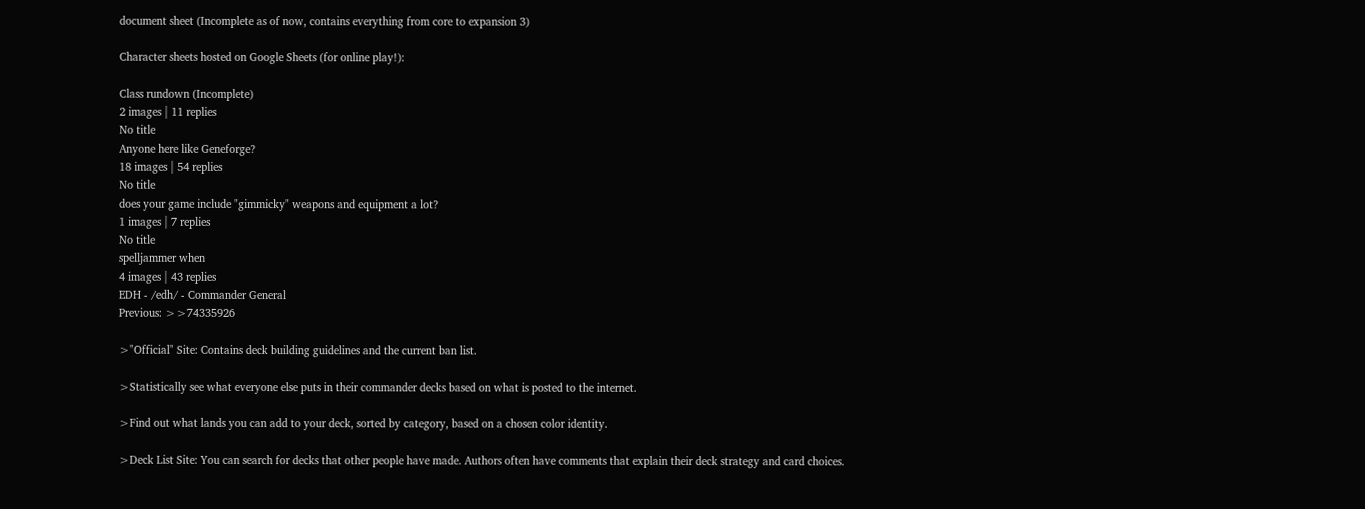document sheet (Incomplete as of now, contains everything from core to expansion 3)

Character sheets hosted on Google Sheets (for online play!):

Class rundown (Incomplete)
2 images | 11 replies
No title
Anyone here like Geneforge?
18 images | 54 replies
No title
does your game include "gimmicky" weapons and equipment a lot?
1 images | 7 replies
No title
spelljammer when
4 images | 43 replies
EDH - /edh/ - Commander General
Previous: >>74335926

>"Official" Site: Contains deck building guidelines and the current ban list.

>Statistically see what everyone else puts in their commander decks based on what is posted to the internet.

>Find out what lands you can add to your deck, sorted by category, based on a chosen color identity.

>Deck List Site: You can search for decks that other people have made. Authors often have comments that explain their deck strategy and card choices.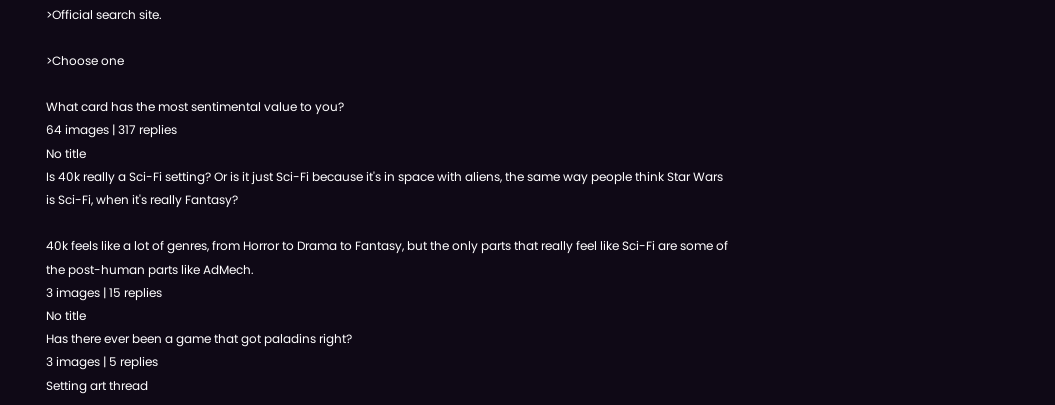>Official search site.

>Choose one

What card has the most sentimental value to you?
64 images | 317 replies
No title
Is 40k really a Sci-Fi setting? Or is it just Sci-Fi because it's in space with aliens, the same way people think Star Wars is Sci-Fi, when it's really Fantasy?

40k feels like a lot of genres, from Horror to Drama to Fantasy, but the only parts that really feel like Sci-Fi are some of the post-human parts like AdMech.
3 images | 15 replies
No title
Has there ever been a game that got paladins right?
3 images | 5 replies
Setting art thread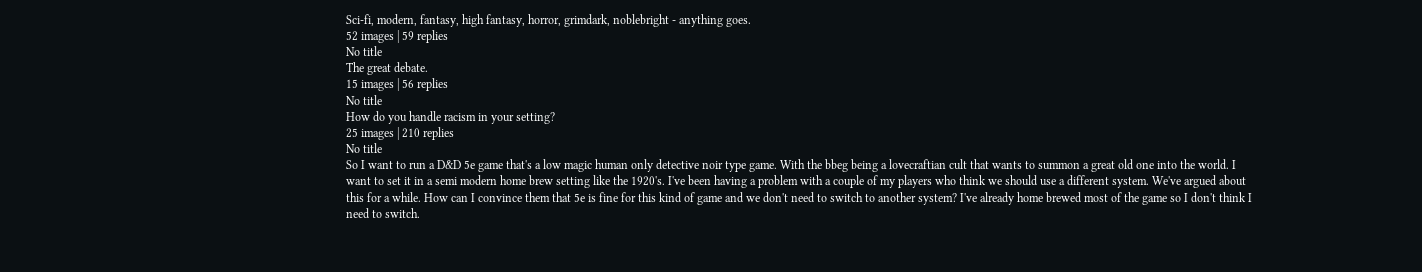Sci-fi, modern, fantasy, high fantasy, horror, grimdark, noblebright - anything goes.
52 images | 59 replies
No title
The great debate.
15 images | 56 replies
No title
How do you handle racism in your setting?
25 images | 210 replies
No title
So I want to run a D&D 5e game that's a low magic human only detective noir type game. With the bbeg being a lovecraftian cult that wants to summon a great old one into the world. I want to set it in a semi modern home brew setting like the 1920's. I've been having a problem with a couple of my players who think we should use a different system. We've argued about this for a while. How can I convince them that 5e is fine for this kind of game and we don't need to switch to another system? I've already home brewed most of the game so I don't think I need to switch.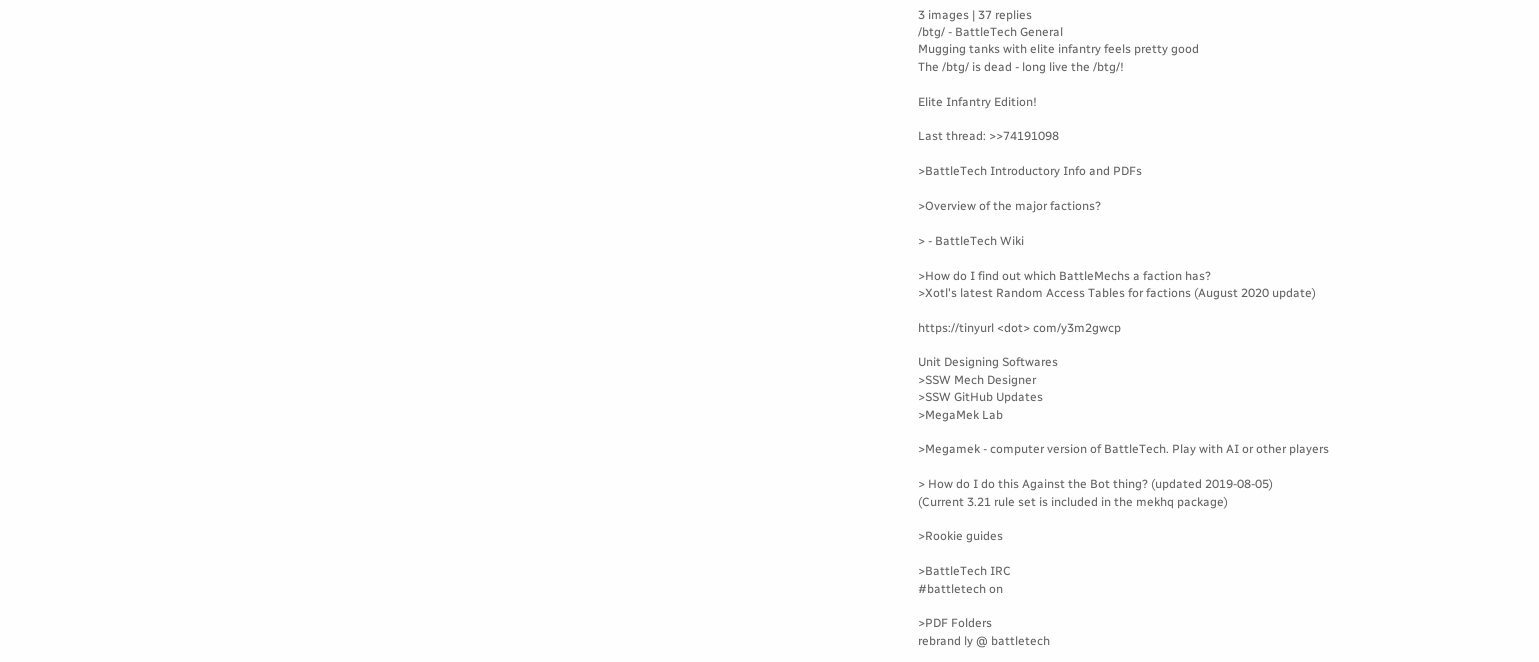3 images | 37 replies
/btg/ - BattleTech General
Mugging tanks with elite infantry feels pretty good
The /btg/ is dead - long live the /btg/!

Elite Infantry Edition!

Last thread: >>74191098

>BattleTech Introductory Info and PDFs

>Overview of the major factions?

> - BattleTech Wiki

>How do I find out which BattleMechs a faction has?
>Xotl's latest Random Access Tables for factions (August 2020 update)

https://tinyurl <dot> com/y3m2gwcp

Unit Designing Softwares
>SSW Mech Designer
>SSW GitHub Updates
>MegaMek Lab

>Megamek - computer version of BattleTech. Play with AI or other players

> How do I do this Against the Bot thing? (updated 2019-08-05)
(Current 3.21 rule set is included in the mekhq package)

>Rookie guides

>BattleTech IRC
#battletech on

>PDF Folders
rebrand ly @ battletech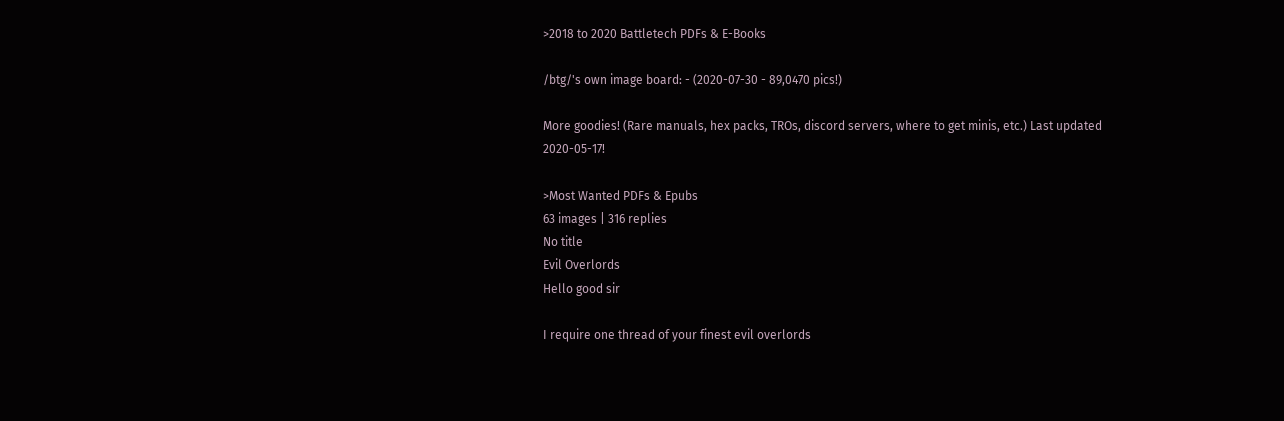>2018 to 2020 Battletech PDFs & E-Books

/btg/'s own image board: - (2020-07-30 - 89,0470 pics!)

More goodies! (Rare manuals, hex packs, TROs, discord servers, where to get minis, etc.) Last updated 2020-05-17!

>Most Wanted PDFs & Epubs
63 images | 316 replies
No title
Evil Overlords
Hello good sir

I require one thread of your finest evil overlords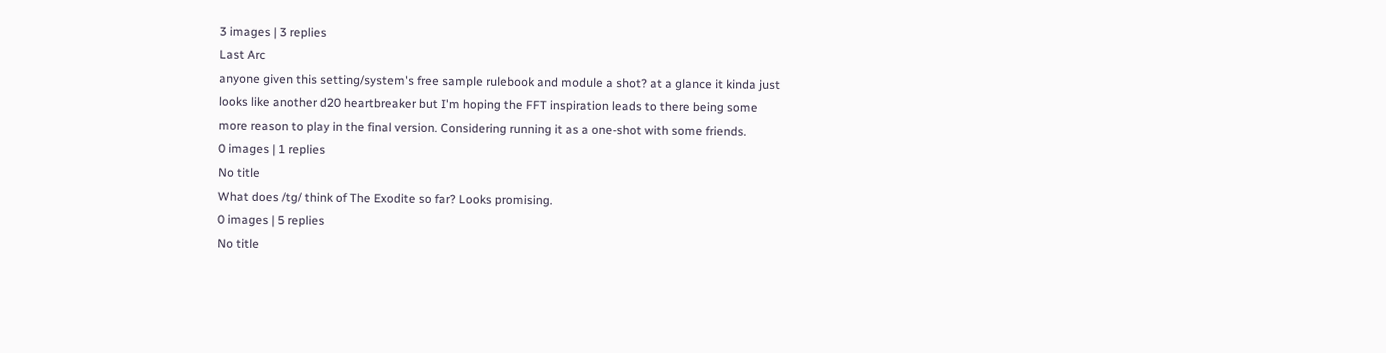3 images | 3 replies
Last Arc
anyone given this setting/system's free sample rulebook and module a shot? at a glance it kinda just looks like another d20 heartbreaker but I'm hoping the FFT inspiration leads to there being some more reason to play in the final version. Considering running it as a one-shot with some friends.
0 images | 1 replies
No title
What does /tg/ think of The Exodite so far? Looks promising.
0 images | 5 replies
No title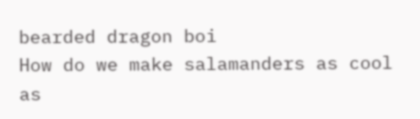bearded dragon boi
How do we make salamanders as cool as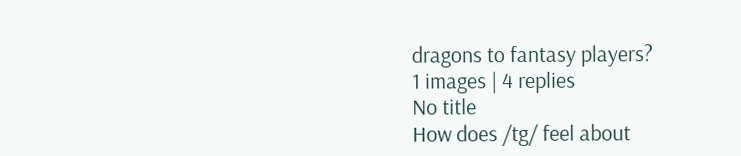dragons to fantasy players?
1 images | 4 replies
No title
How does /tg/ feel about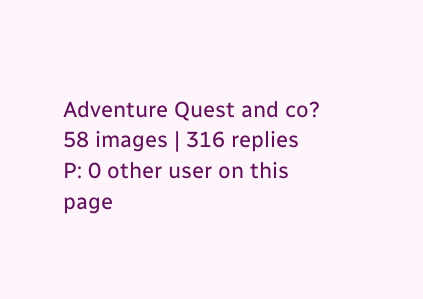Adventure Quest and co?
58 images | 316 replies
P: 0 other user on this page